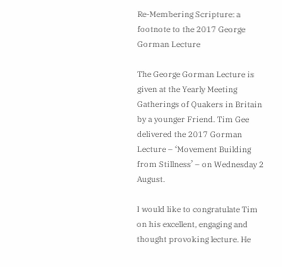Re-Membering Scripture: a footnote to the 2017 George Gorman Lecture

The George Gorman Lecture is given at the Yearly Meeting Gatherings of Quakers in Britain by a younger Friend. Tim Gee delivered the 2017 Gorman Lecture – ‘Movement Building from Stillness’ – on Wednesday 2 August.

I would like to congratulate Tim on his excellent, engaging and thought provoking lecture. He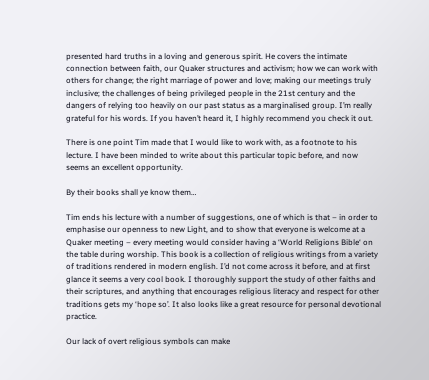presented hard truths in a loving and generous spirit. He covers the intimate connection between faith, our Quaker structures and activism; how we can work with others for change; the right marriage of power and love; making our meetings truly inclusive; the challenges of being privileged people in the 21st century and the dangers of relying too heavily on our past status as a marginalised group. I’m really grateful for his words. If you haven’t heard it, I highly recommend you check it out.

There is one point Tim made that I would like to work with, as a footnote to his lecture. I have been minded to write about this particular topic before, and now seems an excellent opportunity.

By their books shall ye know them…

Tim ends his lecture with a number of suggestions, one of which is that – in order to emphasise our openness to new Light, and to show that everyone is welcome at a Quaker meeting – every meeting would consider having a ‘World Religions Bible‘ on the table during worship. This book is a collection of religious writings from a variety of traditions rendered in modern english. I’d not come across it before, and at first glance it seems a very cool book. I thoroughly support the study of other faiths and their scriptures, and anything that encourages religious literacy and respect for other traditions gets my ‘hope so’. It also looks like a great resource for personal devotional practice.

Our lack of overt religious symbols can make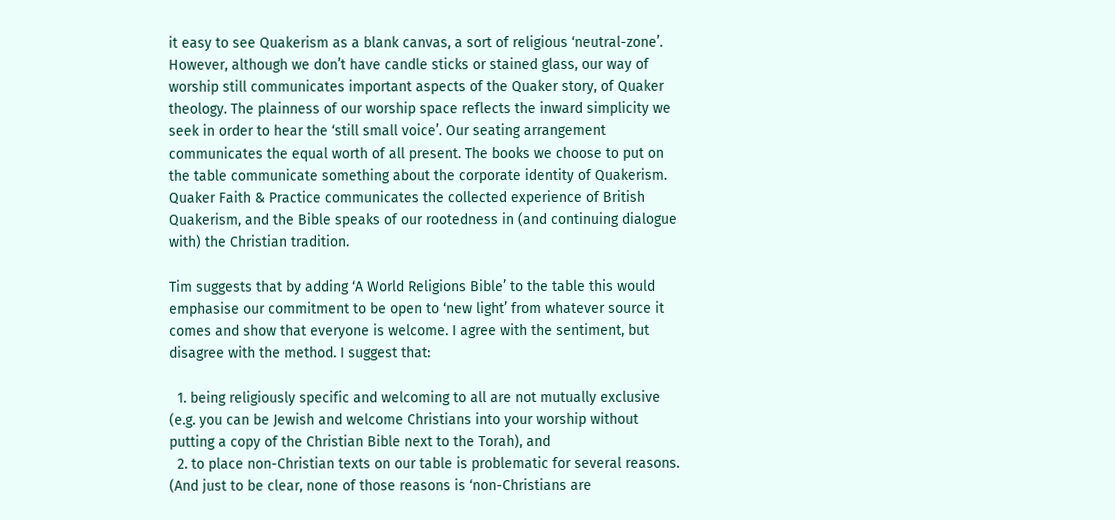it easy to see Quakerism as a blank canvas, a sort of religious ‘neutral-zone’. However, although we don’t have candle sticks or stained glass, our way of worship still communicates important aspects of the Quaker story, of Quaker theology. The plainness of our worship space reflects the inward simplicity we seek in order to hear the ‘still small voice’. Our seating arrangement communicates the equal worth of all present. The books we choose to put on the table communicate something about the corporate identity of Quakerism. Quaker Faith & Practice communicates the collected experience of British Quakerism, and the Bible speaks of our rootedness in (and continuing dialogue with) the Christian tradition.

Tim suggests that by adding ‘A World Religions Bible’ to the table this would emphasise our commitment to be open to ‘new light’ from whatever source it comes and show that everyone is welcome. I agree with the sentiment, but disagree with the method. I suggest that:

  1. being religiously specific and welcoming to all are not mutually exclusive (e.g. you can be Jewish and welcome Christians into your worship without putting a copy of the Christian Bible next to the Torah), and
  2. to place non-Christian texts on our table is problematic for several reasons. (And just to be clear, none of those reasons is ‘non-Christians are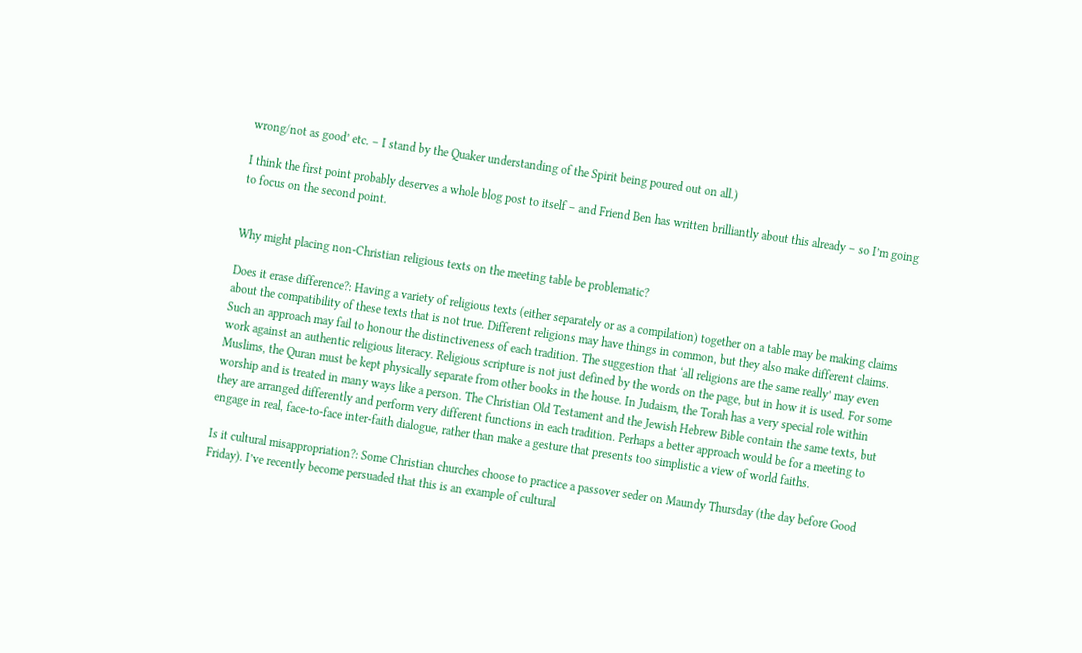wrong/not as good’ etc. – I stand by the Quaker understanding of the Spirit being poured out on all.)

I think the first point probably deserves a whole blog post to itself – and Friend Ben has written brilliantly about this already – so I’m going to focus on the second point.


Why might placing non-Christian religious texts on the meeting table be problematic?

Does it erase difference?: Having a variety of religious texts (either separately or as a compilation) together on a table may be making claims about the compatibility of these texts that is not true. Different religions may have things in common, but they also make different claims. Such an approach may fail to honour the distinctiveness of each tradition. The suggestion that ‘all religions are the same really’ may even work against an authentic religious literacy. Religious scripture is not just defined by the words on the page, but in how it is used. For some Muslims, the Quran must be kept physically separate from other books in the house. In Judaism, the Torah has a very special role within worship and is treated in many ways like a person. The Christian Old Testament and the Jewish Hebrew Bible contain the same texts, but they are arranged differently and perform very different functions in each tradition. Perhaps a better approach would be for a meeting to engage in real, face-to-face inter-faith dialogue, rather than make a gesture that presents too simplistic a view of world faiths.

Is it cultural misappropriation?: Some Christian churches choose to practice a passover seder on Maundy Thursday (the day before Good Friday). I’ve recently become persuaded that this is an example of cultural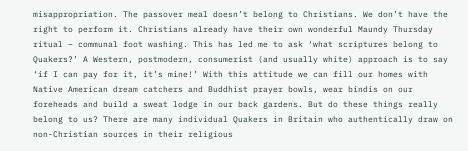misappropriation. The passover meal doesn’t belong to Christians. We don’t have the right to perform it. Christians already have their own wonderful Maundy Thursday ritual – communal foot washing. This has led me to ask ‘what scriptures belong to Quakers?’ A Western, postmodern, consumerist (and usually white) approach is to say ‘if I can pay for it, it’s mine!’ With this attitude we can fill our homes with Native American dream catchers and Buddhist prayer bowls, wear bindis on our foreheads and build a sweat lodge in our back gardens. But do these things really belong to us? There are many individual Quakers in Britain who authentically draw on non-Christian sources in their religious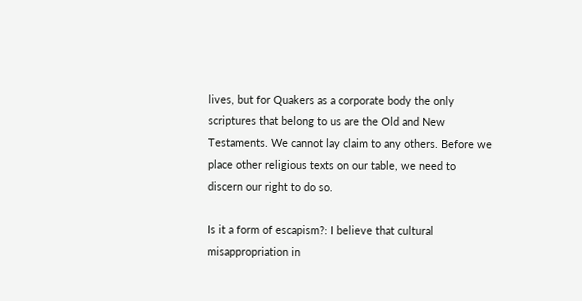lives, but for Quakers as a corporate body the only scriptures that belong to us are the Old and New Testaments. We cannot lay claim to any others. Before we place other religious texts on our table, we need to discern our right to do so.

Is it a form of escapism?: I believe that cultural misappropriation in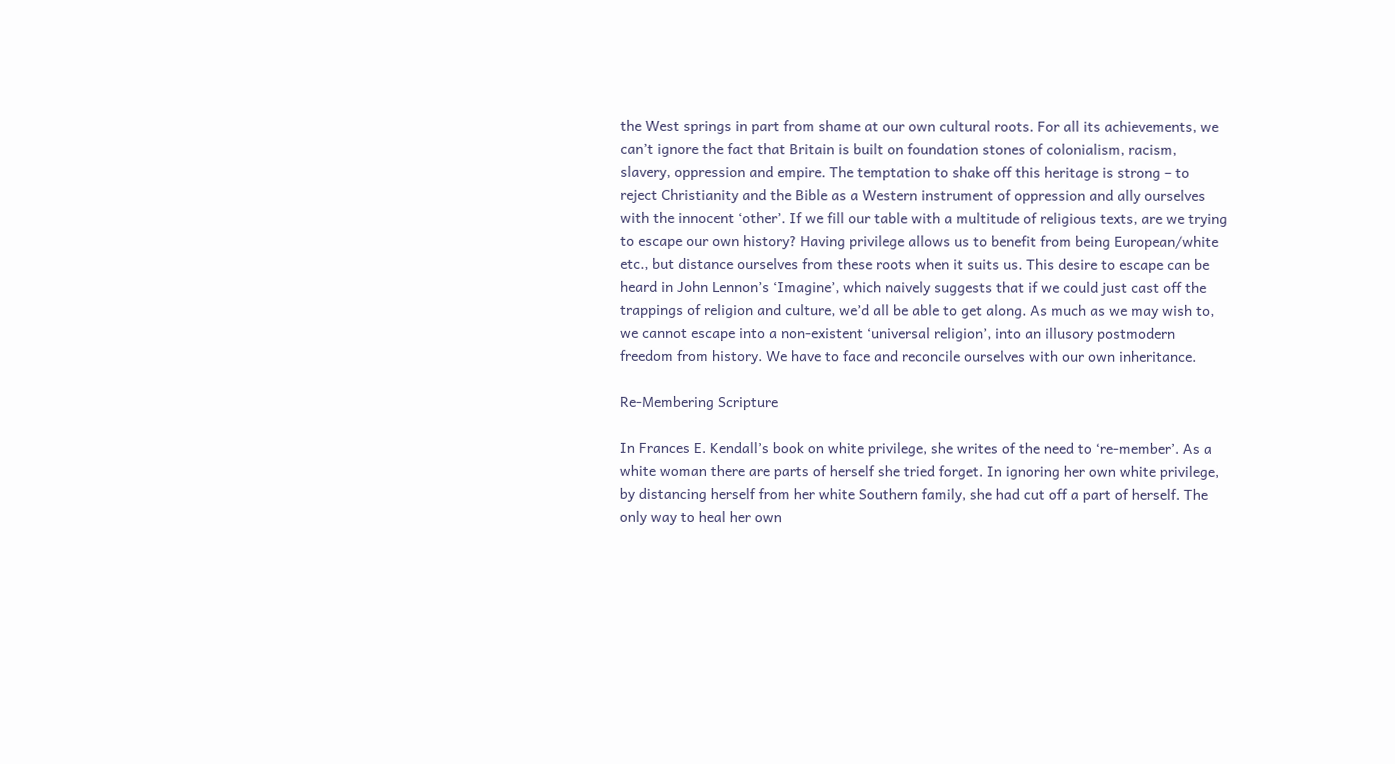the West springs in part from shame at our own cultural roots. For all its achievements, we can’t ignore the fact that Britain is built on foundation stones of colonialism, racism, slavery, oppression and empire. The temptation to shake off this heritage is strong – to reject Christianity and the Bible as a Western instrument of oppression and ally ourselves with the innocent ‘other’. If we fill our table with a multitude of religious texts, are we trying to escape our own history? Having privilege allows us to benefit from being European/white etc., but distance ourselves from these roots when it suits us. This desire to escape can be heard in John Lennon’s ‘Imagine’, which naively suggests that if we could just cast off the trappings of religion and culture, we’d all be able to get along. As much as we may wish to, we cannot escape into a non-existent ‘universal religion’, into an illusory postmodern freedom from history. We have to face and reconcile ourselves with our own inheritance.

Re-Membering Scripture

In Frances E. Kendall’s book on white privilege, she writes of the need to ‘re-member’. As a white woman there are parts of herself she tried forget. In ignoring her own white privilege, by distancing herself from her white Southern family, she had cut off a part of herself. The only way to heal her own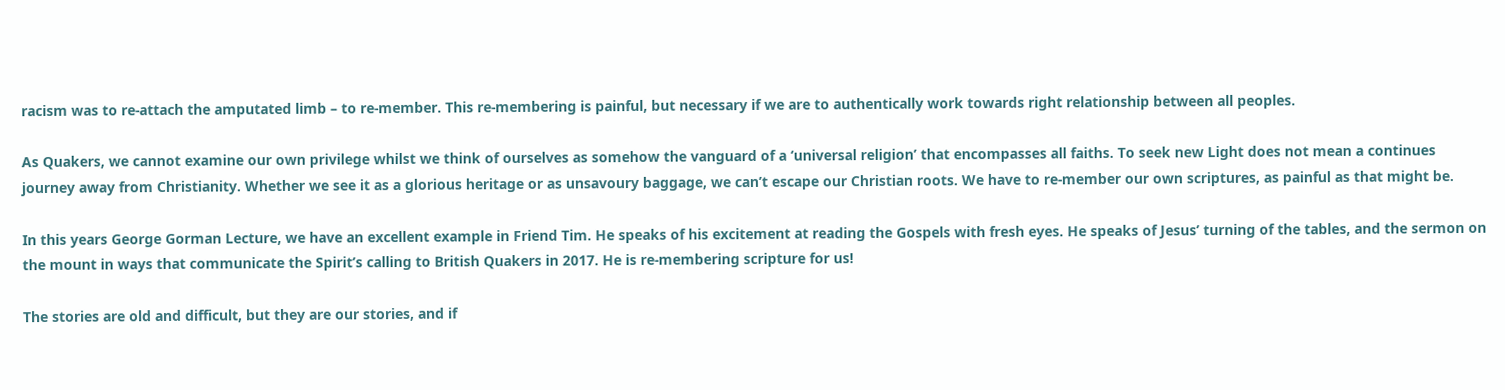racism was to re-attach the amputated limb – to re-member. This re-membering is painful, but necessary if we are to authentically work towards right relationship between all peoples.

As Quakers, we cannot examine our own privilege whilst we think of ourselves as somehow the vanguard of a ‘universal religion’ that encompasses all faiths. To seek new Light does not mean a continues journey away from Christianity. Whether we see it as a glorious heritage or as unsavoury baggage, we can’t escape our Christian roots. We have to re-member our own scriptures, as painful as that might be.

In this years George Gorman Lecture, we have an excellent example in Friend Tim. He speaks of his excitement at reading the Gospels with fresh eyes. He speaks of Jesus’ turning of the tables, and the sermon on the mount in ways that communicate the Spirit’s calling to British Quakers in 2017. He is re-membering scripture for us!

The stories are old and difficult, but they are our stories, and if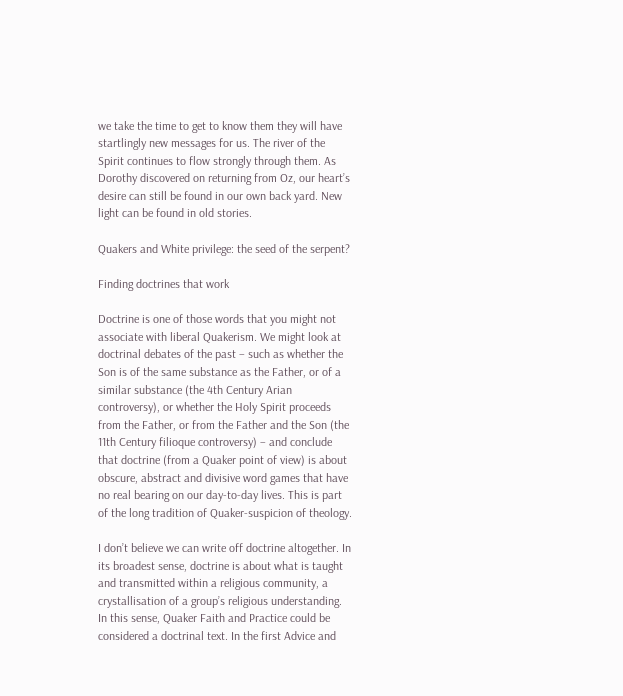we take the time to get to know them they will have startlingly new messages for us. The river of the Spirit continues to flow strongly through them. As Dorothy discovered on returning from Oz, our heart’s desire can still be found in our own back yard. New light can be found in old stories.

Quakers and White privilege: the seed of the serpent?

Finding doctrines that work

Doctrine is one of those words that you might not associate with liberal Quakerism. We might look at doctrinal debates of the past – such as whether the Son is of the same substance as the Father, or of a similar substance (the 4th Century Arian controversy), or whether the Holy Spirit proceeds from the Father, or from the Father and the Son (the 11th Century filioque controversy) – and conclude that doctrine (from a Quaker point of view) is about obscure, abstract and divisive word games that have no real bearing on our day-to-day lives. This is part of the long tradition of Quaker-suspicion of theology.

I don’t believe we can write off doctrine altogether. In its broadest sense, doctrine is about what is taught and transmitted within a religious community, a crystallisation of a group’s religious understanding. In this sense, Quaker Faith and Practice could be considered a doctrinal text. In the first Advice and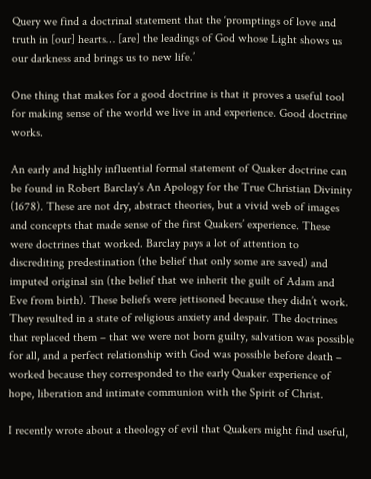Query we find a doctrinal statement that the ‘promptings of love and truth in [our] hearts… [are] the leadings of God whose Light shows us our darkness and brings us to new life.’

One thing that makes for a good doctrine is that it proves a useful tool for making sense of the world we live in and experience. Good doctrine works.

An early and highly influential formal statement of Quaker doctrine can be found in Robert Barclay’s An Apology for the True Christian Divinity (1678). These are not dry, abstract theories, but a vivid web of images and concepts that made sense of the first Quakers’ experience. These were doctrines that worked. Barclay pays a lot of attention to discrediting predestination (the belief that only some are saved) and imputed original sin (the belief that we inherit the guilt of Adam and Eve from birth). These beliefs were jettisoned because they didn’t work. They resulted in a state of religious anxiety and despair. The doctrines that replaced them – that we were not born guilty, salvation was possible for all, and a perfect relationship with God was possible before death – worked because they corresponded to the early Quaker experience of hope, liberation and intimate communion with the Spirit of Christ.

I recently wrote about a theology of evil that Quakers might find useful,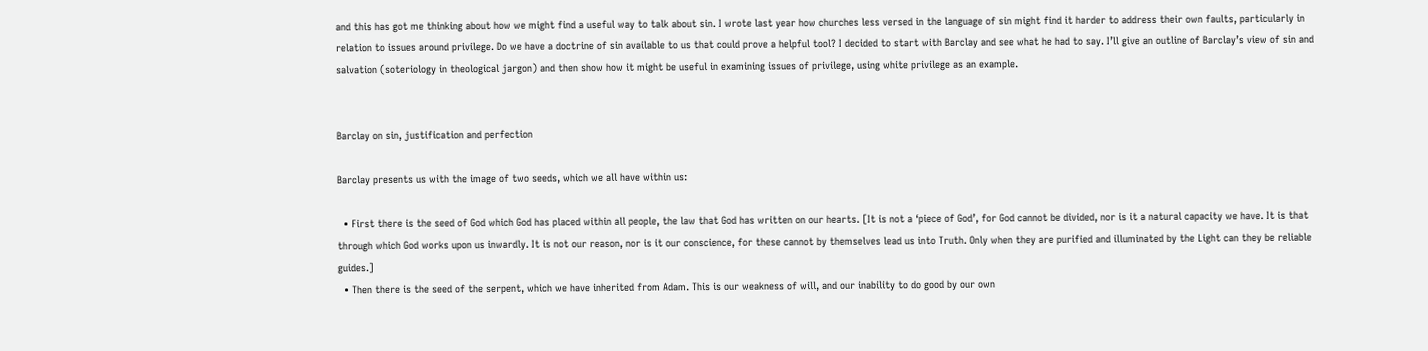and this has got me thinking about how we might find a useful way to talk about sin. I wrote last year how churches less versed in the language of sin might find it harder to address their own faults, particularly in relation to issues around privilege. Do we have a doctrine of sin available to us that could prove a helpful tool? I decided to start with Barclay and see what he had to say. I’ll give an outline of Barclay’s view of sin and salvation (soteriology in theological jargon) and then show how it might be useful in examining issues of privilege, using white privilege as an example.


Barclay on sin, justification and perfection

Barclay presents us with the image of two seeds, which we all have within us:

  • First there is the seed of God which God has placed within all people, the law that God has written on our hearts. [It is not a ‘piece of God’, for God cannot be divided, nor is it a natural capacity we have. It is that through which God works upon us inwardly. It is not our reason, nor is it our conscience, for these cannot by themselves lead us into Truth. Only when they are purified and illuminated by the Light can they be reliable guides.]
  • Then there is the seed of the serpent, which we have inherited from Adam. This is our weakness of will, and our inability to do good by our own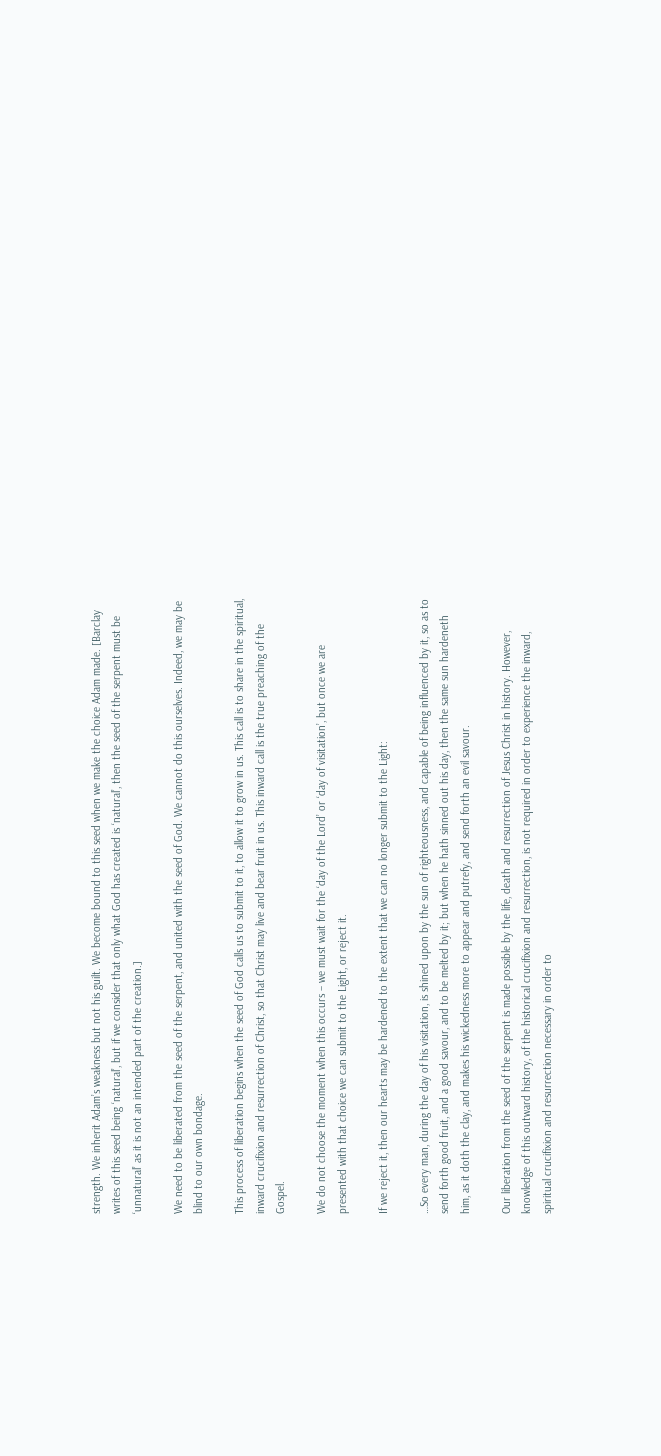strength. We inherit Adam’s weakness but not his guilt. We become bound to this seed when we make the choice Adam made. [Barclay writes of this seed being ‘natural’, but if we consider that only what God has created is ‘natural’, then the seed of the serpent must be ‘unnatural’ as it is not an intended part of the creation.]

We need to be liberated from the seed of the serpent, and united with the seed of God. We cannot do this ourselves. Indeed, we may be blind to our own bondage.

This process of liberation begins when the seed of God calls us to submit to it, to allow it to grow in us. This call is to share in the spiritual, inward crucifixion and resurrection of Christ, so that Christ may live and bear fruit in us. This inward call is the true preaching of the Gospel.

We do not choose the moment when this occurs – we must wait for the ‘day of the Lord’ or ‘day of visitation’, but once we are presented with that choice we can submit to the Light, or reject it.

If we reject it, then our hearts may be hardened to the extent that we can no longer submit to the Light:

…So every man, during the day of his visitation, is shined upon by the sun of righteousness, and capable of being influenced by it, so as to send forth good fruit, and a good savour, and to be melted by it; but when he hath sinned out his day, then the same sun hardeneth him, as it doth the clay, and makes his wickedness more to appear and putrefy, and send forth an evil savour.

Our liberation from the seed of the serpent is made possible by the life, death and resurrection of Jesus Christ in history. However, knowledge of this outward history, of the historical crucifixion and resurrection, is not required in order to experience the inward, spiritual crucifixion and resurrection necessary in order to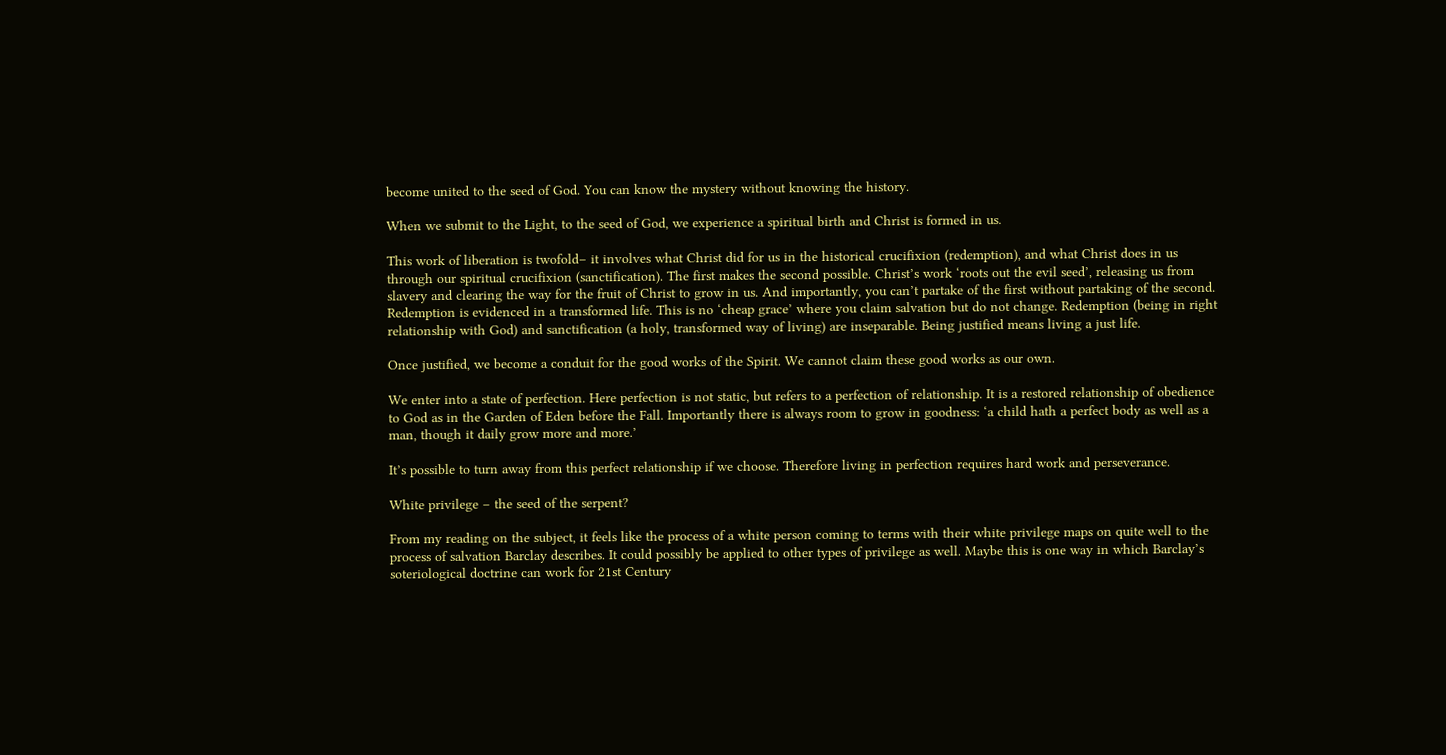become united to the seed of God. You can know the mystery without knowing the history.

When we submit to the Light, to the seed of God, we experience a spiritual birth and Christ is formed in us.

This work of liberation is twofold– it involves what Christ did for us in the historical crucifixion (redemption), and what Christ does in us through our spiritual crucifixion (sanctification). The first makes the second possible. Christ’s work ‘roots out the evil seed’, releasing us from slavery and clearing the way for the fruit of Christ to grow in us. And importantly, you can’t partake of the first without partaking of the second. Redemption is evidenced in a transformed life. This is no ‘cheap grace’ where you claim salvation but do not change. Redemption (being in right relationship with God) and sanctification (a holy, transformed way of living) are inseparable. Being justified means living a just life.

Once justified, we become a conduit for the good works of the Spirit. We cannot claim these good works as our own.

We enter into a state of perfection. Here perfection is not static, but refers to a perfection of relationship. It is a restored relationship of obedience to God as in the Garden of Eden before the Fall. Importantly there is always room to grow in goodness: ‘a child hath a perfect body as well as a man, though it daily grow more and more.’

It’s possible to turn away from this perfect relationship if we choose. Therefore living in perfection requires hard work and perseverance.

White privilege – the seed of the serpent?

From my reading on the subject, it feels like the process of a white person coming to terms with their white privilege maps on quite well to the process of salvation Barclay describes. It could possibly be applied to other types of privilege as well. Maybe this is one way in which Barclay’s soteriological doctrine can work for 21st Century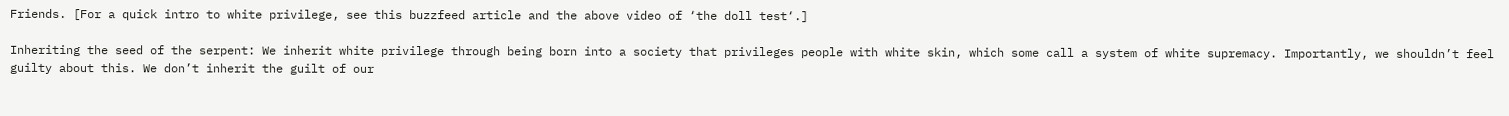Friends. [For a quick intro to white privilege, see this buzzfeed article and the above video of ‘the doll test‘.]

Inheriting the seed of the serpent: We inherit white privilege through being born into a society that privileges people with white skin, which some call a system of white supremacy. Importantly, we shouldn’t feel guilty about this. We don’t inherit the guilt of our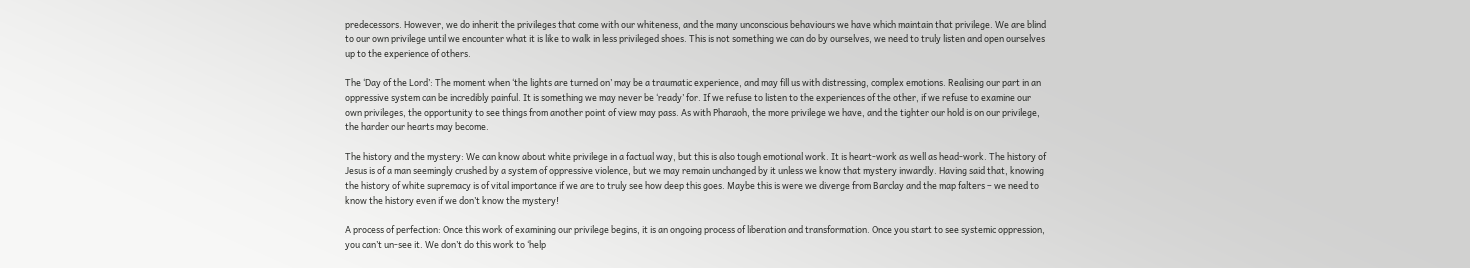predecessors. However, we do inherit the privileges that come with our whiteness, and the many unconscious behaviours we have which maintain that privilege. We are blind to our own privilege until we encounter what it is like to walk in less privileged shoes. This is not something we can do by ourselves, we need to truly listen and open ourselves up to the experience of others.

The ‘Day of the Lord’: The moment when ‘the lights are turned on’ may be a traumatic experience, and may fill us with distressing, complex emotions. Realising our part in an oppressive system can be incredibly painful. It is something we may never be ‘ready’ for. If we refuse to listen to the experiences of the other, if we refuse to examine our own privileges, the opportunity to see things from another point of view may pass. As with Pharaoh, the more privilege we have, and the tighter our hold is on our privilege, the harder our hearts may become.

The history and the mystery: We can know about white privilege in a factual way, but this is also tough emotional work. It is heart-work as well as head-work. The history of Jesus is of a man seemingly crushed by a system of oppressive violence, but we may remain unchanged by it unless we know that mystery inwardly. Having said that, knowing the history of white supremacy is of vital importance if we are to truly see how deep this goes. Maybe this is were we diverge from Barclay and the map falters – we need to know the history even if we don’t know the mystery!

A process of perfection: Once this work of examining our privilege begins, it is an ongoing process of liberation and transformation. Once you start to see systemic oppression, you can’t un-see it. We don’t do this work to ‘help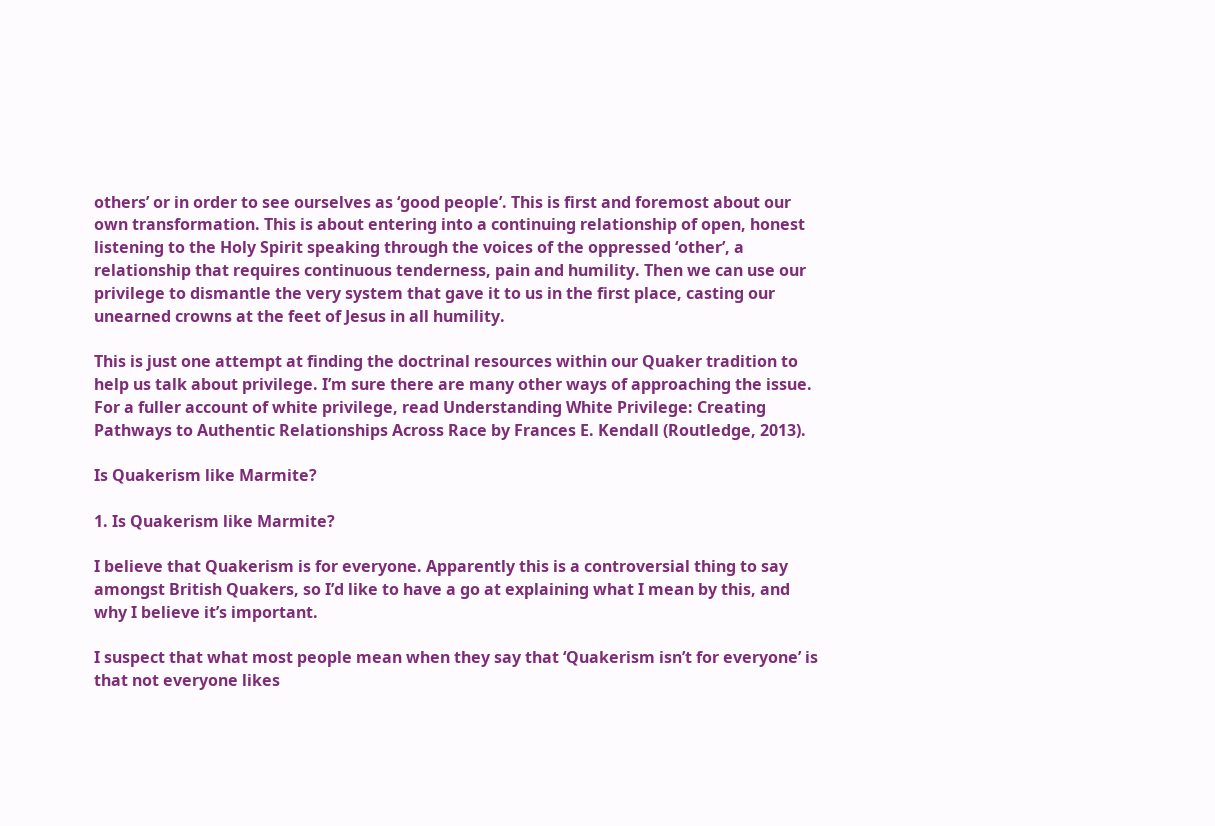others’ or in order to see ourselves as ‘good people’. This is first and foremost about our own transformation. This is about entering into a continuing relationship of open, honest listening to the Holy Spirit speaking through the voices of the oppressed ‘other’, a relationship that requires continuous tenderness, pain and humility. Then we can use our privilege to dismantle the very system that gave it to us in the first place, casting our unearned crowns at the feet of Jesus in all humility.

This is just one attempt at finding the doctrinal resources within our Quaker tradition to help us talk about privilege. I’m sure there are many other ways of approaching the issue. For a fuller account of white privilege, read Understanding White Privilege: Creating Pathways to Authentic Relationships Across Race by Frances E. Kendall (Routledge, 2013).

Is Quakerism like Marmite?

1. Is Quakerism like Marmite?

I believe that Quakerism is for everyone. Apparently this is a controversial thing to say amongst British Quakers, so I’d like to have a go at explaining what I mean by this, and why I believe it’s important.

I suspect that what most people mean when they say that ‘Quakerism isn’t for everyone’ is that not everyone likes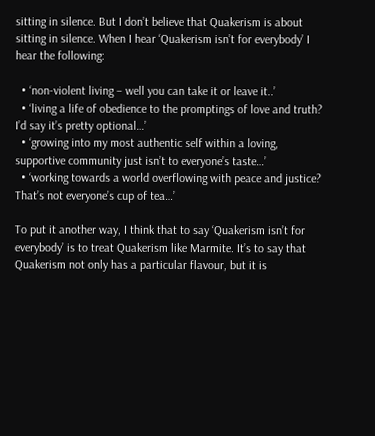sitting in silence. But I don’t believe that Quakerism is about sitting in silence. When I hear ‘Quakerism isn’t for everybody’ I hear the following:

  • ‘non-violent living – well you can take it or leave it..’
  • ‘living a life of obedience to the promptings of love and truth? I’d say it’s pretty optional…’
  • ‘growing into my most authentic self within a loving, supportive community just isn’t to everyone’s taste…’
  • ‘working towards a world overflowing with peace and justice? That’s not everyone’s cup of tea…’

To put it another way, I think that to say ‘Quakerism isn’t for everybody’ is to treat Quakerism like Marmite. It’s to say that Quakerism not only has a particular flavour, but it is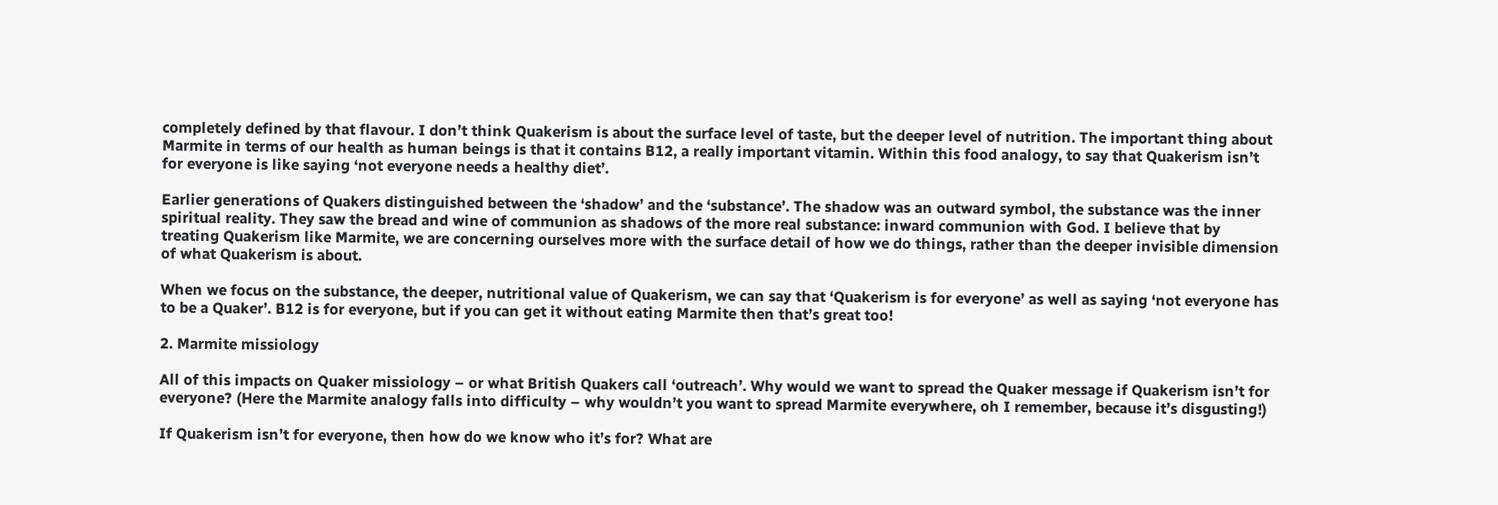completely defined by that flavour. I don’t think Quakerism is about the surface level of taste, but the deeper level of nutrition. The important thing about Marmite in terms of our health as human beings is that it contains B12, a really important vitamin. Within this food analogy, to say that Quakerism isn’t for everyone is like saying ‘not everyone needs a healthy diet’.

Earlier generations of Quakers distinguished between the ‘shadow’ and the ‘substance’. The shadow was an outward symbol, the substance was the inner spiritual reality. They saw the bread and wine of communion as shadows of the more real substance: inward communion with God. I believe that by treating Quakerism like Marmite, we are concerning ourselves more with the surface detail of how we do things, rather than the deeper invisible dimension of what Quakerism is about.

When we focus on the substance, the deeper, nutritional value of Quakerism, we can say that ‘Quakerism is for everyone’ as well as saying ‘not everyone has to be a Quaker’. B12 is for everyone, but if you can get it without eating Marmite then that’s great too!

2. Marmite missiology

All of this impacts on Quaker missiology – or what British Quakers call ‘outreach’. Why would we want to spread the Quaker message if Quakerism isn’t for everyone? (Here the Marmite analogy falls into difficulty – why wouldn’t you want to spread Marmite everywhere, oh I remember, because it’s disgusting!)

If Quakerism isn’t for everyone, then how do we know who it’s for? What are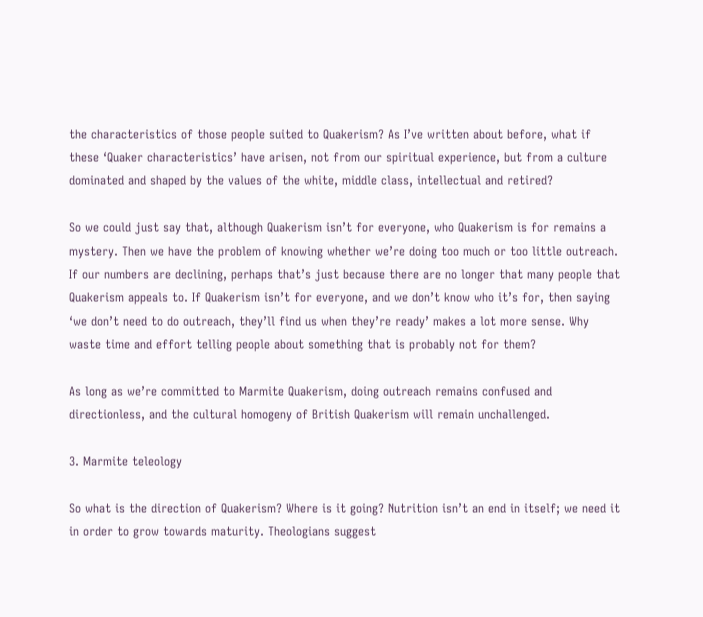the characteristics of those people suited to Quakerism? As I’ve written about before, what if these ‘Quaker characteristics’ have arisen, not from our spiritual experience, but from a culture dominated and shaped by the values of the white, middle class, intellectual and retired?

So we could just say that, although Quakerism isn’t for everyone, who Quakerism is for remains a mystery. Then we have the problem of knowing whether we’re doing too much or too little outreach. If our numbers are declining, perhaps that’s just because there are no longer that many people that Quakerism appeals to. If Quakerism isn’t for everyone, and we don’t know who it’s for, then saying ‘we don’t need to do outreach, they’ll find us when they’re ready’ makes a lot more sense. Why waste time and effort telling people about something that is probably not for them?

As long as we’re committed to Marmite Quakerism, doing outreach remains confused and directionless, and the cultural homogeny of British Quakerism will remain unchallenged.

3. Marmite teleology

So what is the direction of Quakerism? Where is it going? Nutrition isn’t an end in itself; we need it in order to grow towards maturity. Theologians suggest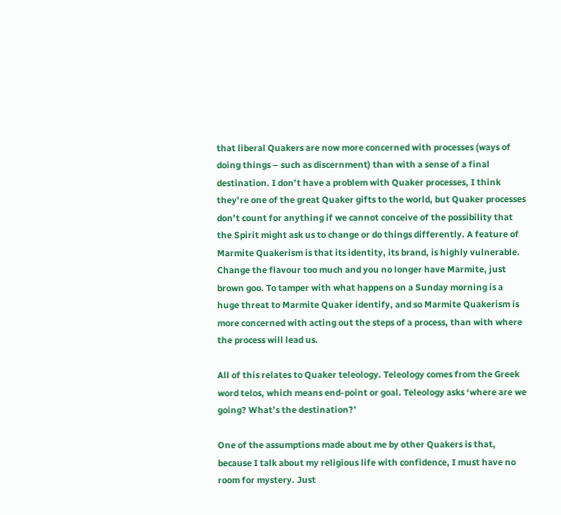that liberal Quakers are now more concerned with processes (ways of doing things – such as discernment) than with a sense of a final destination. I don’t have a problem with Quaker processes, I think they’re one of the great Quaker gifts to the world, but Quaker processes don’t count for anything if we cannot conceive of the possibility that the Spirit might ask us to change or do things differently. A feature of Marmite Quakerism is that its identity, its brand, is highly vulnerable. Change the flavour too much and you no longer have Marmite, just brown goo. To tamper with what happens on a Sunday morning is a huge threat to Marmite Quaker identify, and so Marmite Quakerism is more concerned with acting out the steps of a process, than with where the process will lead us.

All of this relates to Quaker teleology. Teleology comes from the Greek word telos, which means end-point or goal. Teleology asks ‘where are we going? What’s the destination?’

One of the assumptions made about me by other Quakers is that, because I talk about my religious life with confidence, I must have no room for mystery. Just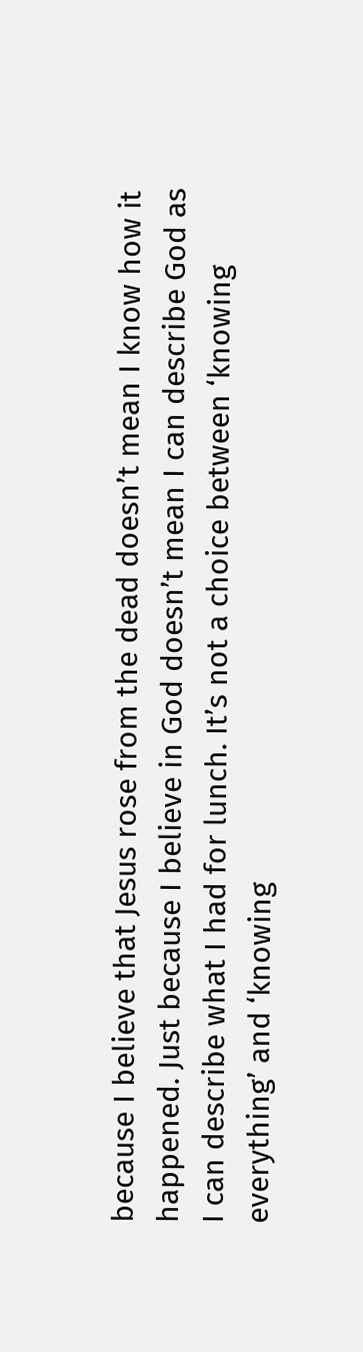because I believe that Jesus rose from the dead doesn’t mean I know how it happened. Just because I believe in God doesn’t mean I can describe God as I can describe what I had for lunch. It’s not a choice between ‘knowing everything’ and ‘knowing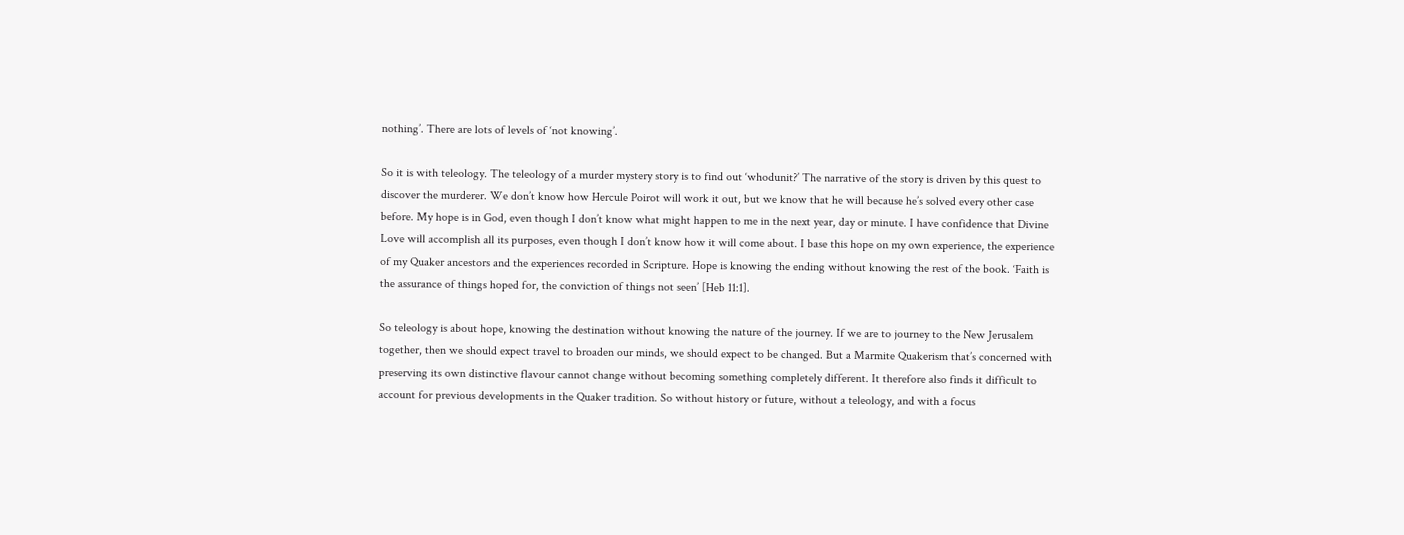nothing’. There are lots of levels of ‘not knowing’.

So it is with teleology. The teleology of a murder mystery story is to find out ‘whodunit?’ The narrative of the story is driven by this quest to discover the murderer. We don’t know how Hercule Poirot will work it out, but we know that he will because he’s solved every other case before. My hope is in God, even though I don’t know what might happen to me in the next year, day or minute. I have confidence that Divine Love will accomplish all its purposes, even though I don’t know how it will come about. I base this hope on my own experience, the experience of my Quaker ancestors and the experiences recorded in Scripture. Hope is knowing the ending without knowing the rest of the book. ‘Faith is the assurance of things hoped for, the conviction of things not seen’ [Heb 11:1].

So teleology is about hope, knowing the destination without knowing the nature of the journey. If we are to journey to the New Jerusalem together, then we should expect travel to broaden our minds, we should expect to be changed. But a Marmite Quakerism that’s concerned with preserving its own distinctive flavour cannot change without becoming something completely different. It therefore also finds it difficult to account for previous developments in the Quaker tradition. So without history or future, without a teleology, and with a focus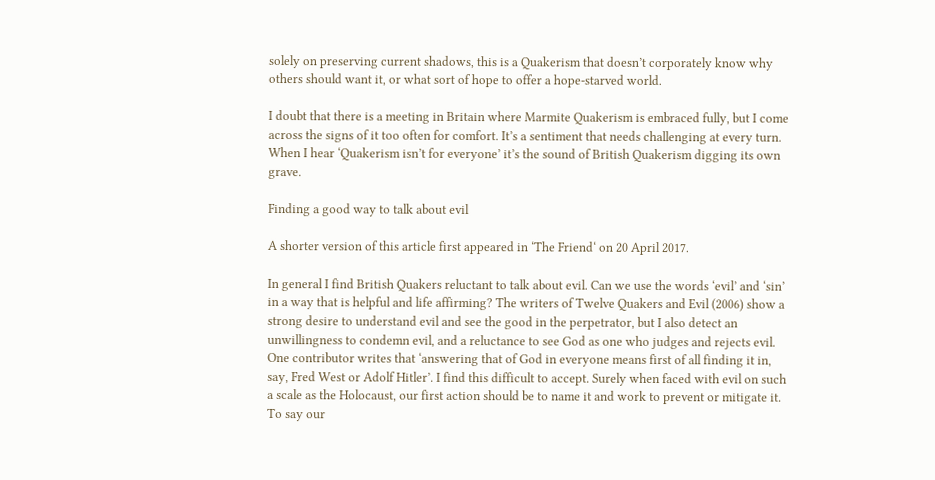solely on preserving current shadows, this is a Quakerism that doesn’t corporately know why others should want it, or what sort of hope to offer a hope-starved world.

I doubt that there is a meeting in Britain where Marmite Quakerism is embraced fully, but I come across the signs of it too often for comfort. It’s a sentiment that needs challenging at every turn. When I hear ‘Quakerism isn’t for everyone’ it’s the sound of British Quakerism digging its own grave.

Finding a good way to talk about evil

A shorter version of this article first appeared in ‘The Friend‘ on 20 April 2017.

In general I find British Quakers reluctant to talk about evil. Can we use the words ‘evil’ and ‘sin’ in a way that is helpful and life affirming? The writers of Twelve Quakers and Evil (2006) show a strong desire to understand evil and see the good in the perpetrator, but I also detect an unwillingness to condemn evil, and a reluctance to see God as one who judges and rejects evil. One contributor writes that ‘answering that of God in everyone means first of all finding it in, say, Fred West or Adolf Hitler’. I find this difficult to accept. Surely when faced with evil on such a scale as the Holocaust, our first action should be to name it and work to prevent or mitigate it. To say our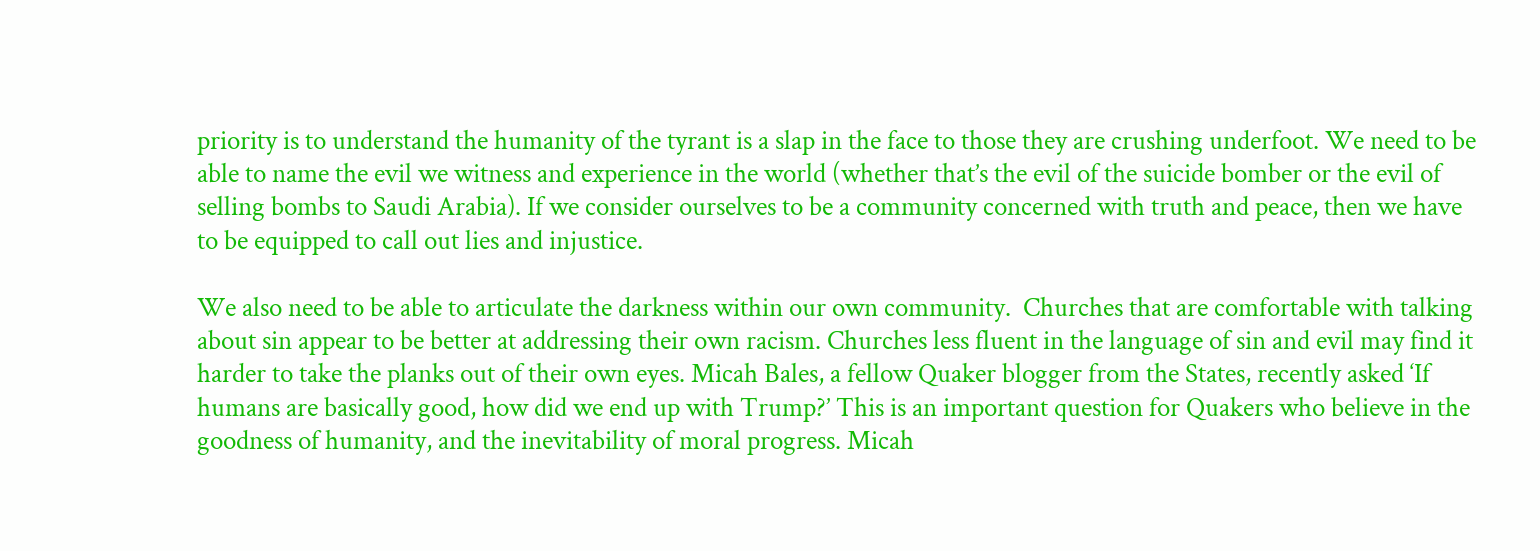priority is to understand the humanity of the tyrant is a slap in the face to those they are crushing underfoot. We need to be able to name the evil we witness and experience in the world (whether that’s the evil of the suicide bomber or the evil of selling bombs to Saudi Arabia). If we consider ourselves to be a community concerned with truth and peace, then we have to be equipped to call out lies and injustice.

We also need to be able to articulate the darkness within our own community.  Churches that are comfortable with talking about sin appear to be better at addressing their own racism. Churches less fluent in the language of sin and evil may find it harder to take the planks out of their own eyes. Micah Bales, a fellow Quaker blogger from the States, recently asked ‘If humans are basically good, how did we end up with Trump?’ This is an important question for Quakers who believe in the goodness of humanity, and the inevitability of moral progress. Micah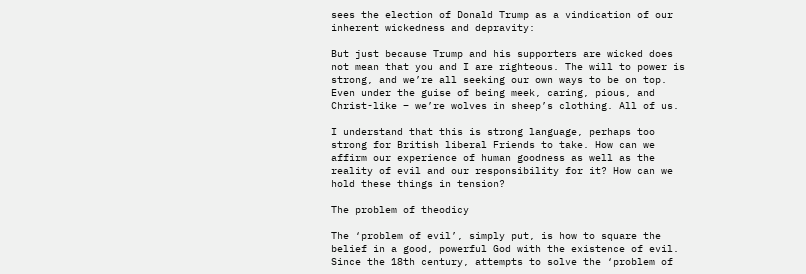sees the election of Donald Trump as a vindication of our inherent wickedness and depravity:

But just because Trump and his supporters are wicked does not mean that you and I are righteous. The will to power is strong, and we’re all seeking our own ways to be on top. Even under the guise of being meek, caring, pious, and Christ-like – we’re wolves in sheep’s clothing. All of us.

I understand that this is strong language, perhaps too strong for British liberal Friends to take. How can we affirm our experience of human goodness as well as the reality of evil and our responsibility for it? How can we hold these things in tension?

The problem of theodicy

The ‘problem of evil’, simply put, is how to square the belief in a good, powerful God with the existence of evil. Since the 18th century, attempts to solve the ‘problem of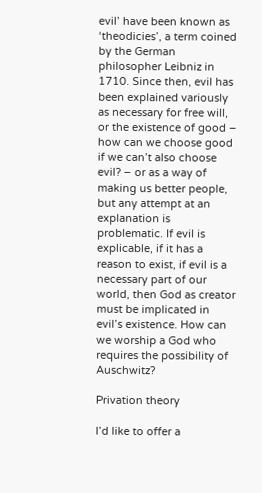evil’ have been known as ‘theodicies’, a term coined by the German philosopher Leibniz in 1710. Since then, evil has been explained variously as necessary for free will, or the existence of good – how can we choose good if we can’t also choose evil? – or as a way of making us better people, but any attempt at an explanation is problematic. If evil is explicable, if it has a reason to exist, if evil is a necessary part of our world, then God as creator must be implicated in evil’s existence. How can we worship a God who requires the possibility of Auschwitz?

Privation theory

I’d like to offer a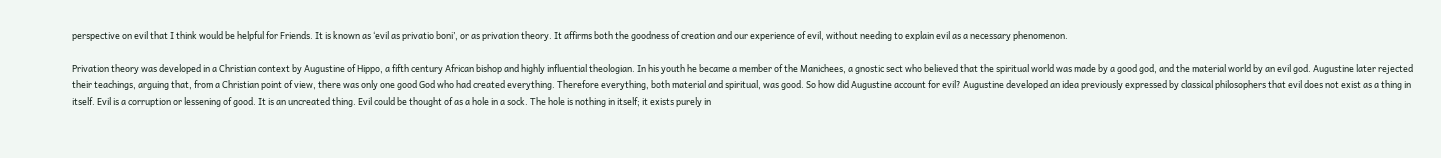perspective on evil that I think would be helpful for Friends. It is known as ‘evil as privatio boni’, or as privation theory. It affirms both the goodness of creation and our experience of evil, without needing to explain evil as a necessary phenomenon.

Privation theory was developed in a Christian context by Augustine of Hippo, a fifth century African bishop and highly influential theologian. In his youth he became a member of the Manichees, a gnostic sect who believed that the spiritual world was made by a good god, and the material world by an evil god. Augustine later rejected their teachings, arguing that, from a Christian point of view, there was only one good God who had created everything. Therefore everything, both material and spiritual, was good. So how did Augustine account for evil? Augustine developed an idea previously expressed by classical philosophers that evil does not exist as a thing in itself. Evil is a corruption or lessening of good. It is an uncreated thing. Evil could be thought of as a hole in a sock. The hole is nothing in itself; it exists purely in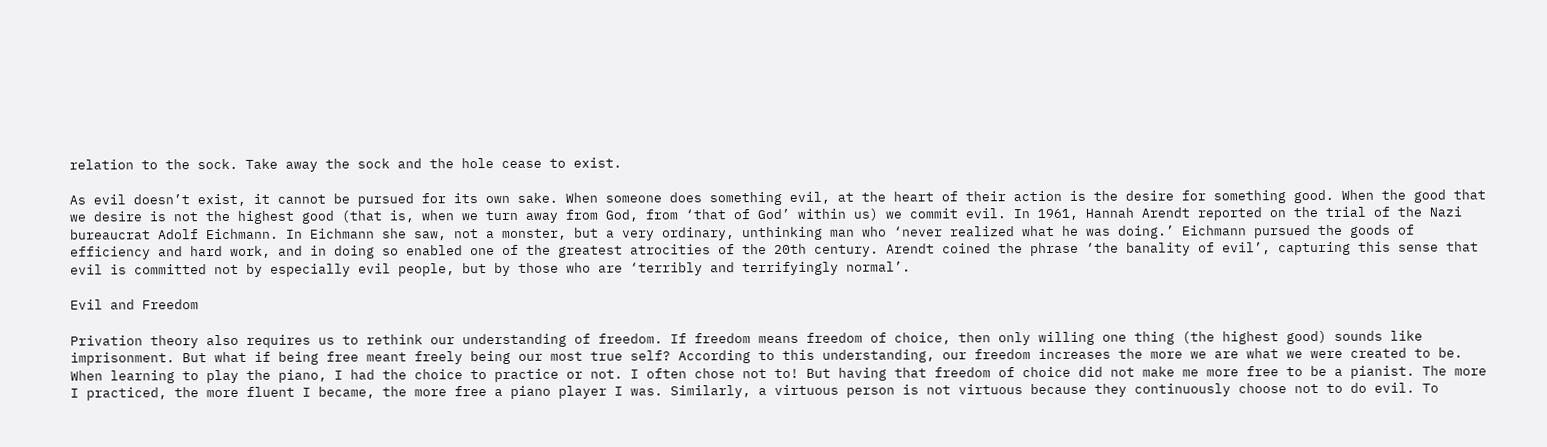relation to the sock. Take away the sock and the hole cease to exist.

As evil doesn’t exist, it cannot be pursued for its own sake. When someone does something evil, at the heart of their action is the desire for something good. When the good that we desire is not the highest good (that is, when we turn away from God, from ‘that of God’ within us) we commit evil. In 1961, Hannah Arendt reported on the trial of the Nazi bureaucrat Adolf Eichmann. In Eichmann she saw, not a monster, but a very ordinary, unthinking man who ‘never realized what he was doing.’ Eichmann pursued the goods of efficiency and hard work, and in doing so enabled one of the greatest atrocities of the 20th century. Arendt coined the phrase ‘the banality of evil’, capturing this sense that evil is committed not by especially evil people, but by those who are ‘terribly and terrifyingly normal’.

Evil and Freedom

Privation theory also requires us to rethink our understanding of freedom. If freedom means freedom of choice, then only willing one thing (the highest good) sounds like imprisonment. But what if being free meant freely being our most true self? According to this understanding, our freedom increases the more we are what we were created to be. When learning to play the piano, I had the choice to practice or not. I often chose not to! But having that freedom of choice did not make me more free to be a pianist. The more I practiced, the more fluent I became, the more free a piano player I was. Similarly, a virtuous person is not virtuous because they continuously choose not to do evil. To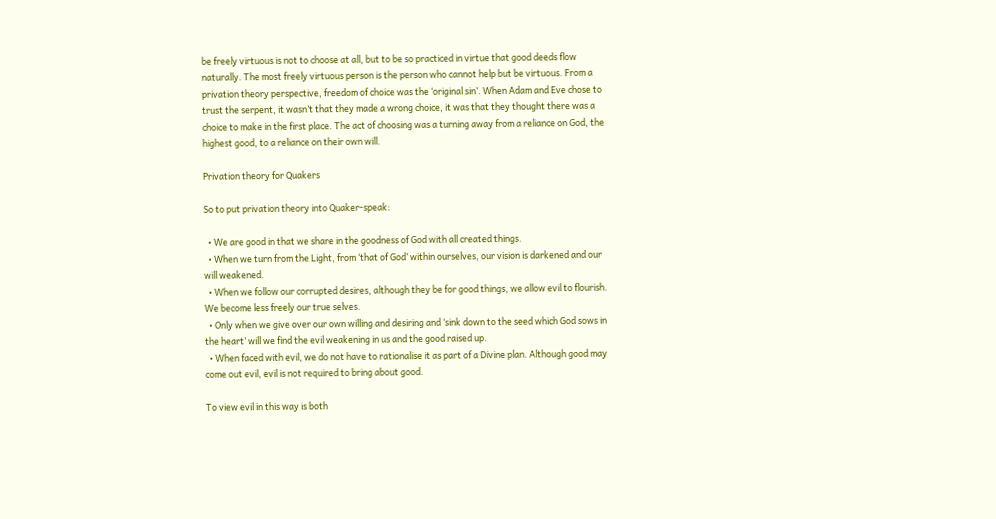be freely virtuous is not to choose at all, but to be so practiced in virtue that good deeds flow naturally. The most freely virtuous person is the person who cannot help but be virtuous. From a privation theory perspective, freedom of choice was the ‘original sin’. When Adam and Eve chose to trust the serpent, it wasn’t that they made a wrong choice, it was that they thought there was a choice to make in the first place. The act of choosing was a turning away from a reliance on God, the highest good, to a reliance on their own will.

Privation theory for Quakers

So to put privation theory into Quaker-speak:

  • We are good in that we share in the goodness of God with all created things.
  • When we turn from the Light, from ‘that of God’ within ourselves, our vision is darkened and our will weakened.
  • When we follow our corrupted desires, although they be for good things, we allow evil to flourish. We become less freely our true selves.
  • Only when we give over our own willing and desiring and ‘sink down to the seed which God sows in the heart’ will we find the evil weakening in us and the good raised up.
  • When faced with evil, we do not have to rationalise it as part of a Divine plan. Although good may come out evil, evil is not required to bring about good.

To view evil in this way is both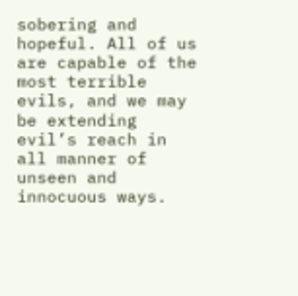sobering and hopeful. All of us are capable of the most terrible evils, and we may be extending evil’s reach in all manner of unseen and innocuous ways.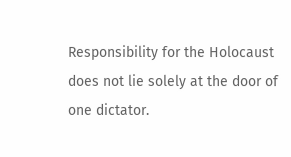Responsibility for the Holocaust does not lie solely at the door of one dictator.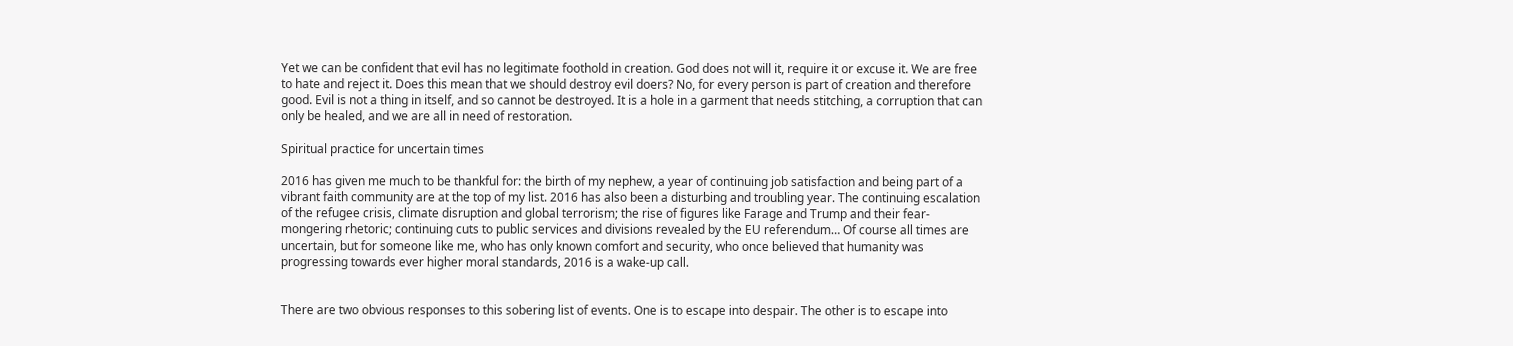Yet we can be confident that evil has no legitimate foothold in creation. God does not will it, require it or excuse it. We are free to hate and reject it. Does this mean that we should destroy evil doers? No, for every person is part of creation and therefore good. Evil is not a thing in itself, and so cannot be destroyed. It is a hole in a garment that needs stitching, a corruption that can only be healed, and we are all in need of restoration.

Spiritual practice for uncertain times

2016 has given me much to be thankful for: the birth of my nephew, a year of continuing job satisfaction and being part of a vibrant faith community are at the top of my list. 2016 has also been a disturbing and troubling year. The continuing escalation of the refugee crisis, climate disruption and global terrorism; the rise of figures like Farage and Trump and their fear-mongering rhetoric; continuing cuts to public services and divisions revealed by the EU referendum… Of course all times are uncertain, but for someone like me, who has only known comfort and security, who once believed that humanity was progressing towards ever higher moral standards, 2016 is a wake-up call.


There are two obvious responses to this sobering list of events. One is to escape into despair. The other is to escape into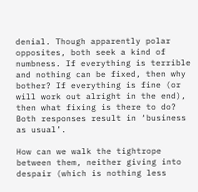denial. Though apparently polar opposites, both seek a kind of numbness. If everything is terrible and nothing can be fixed, then why bother? If everything is fine (or will work out alright in the end), then what fixing is there to do? Both responses result in ‘business as usual’.

How can we walk the tightrope between them, neither giving into despair (which is nothing less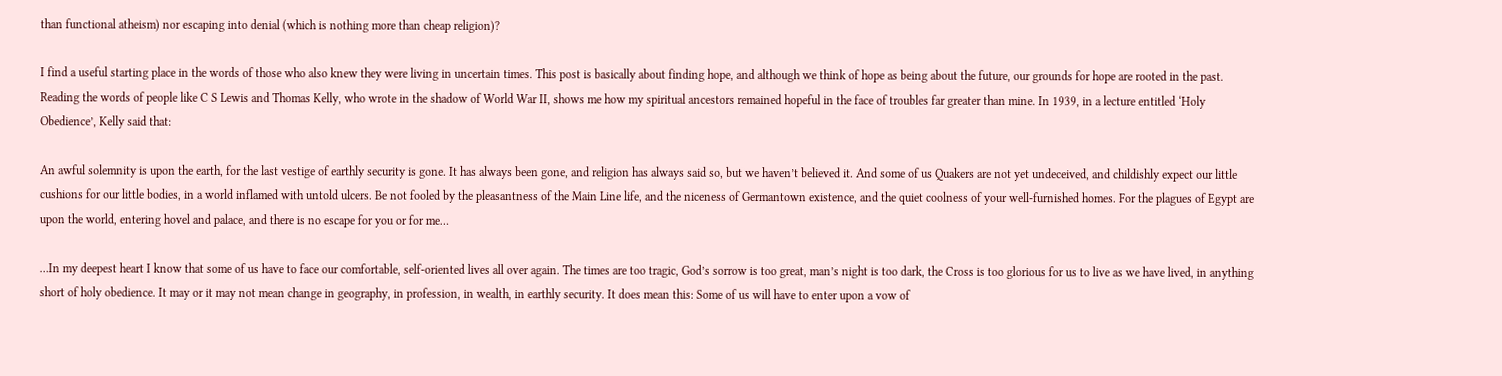than functional atheism) nor escaping into denial (which is nothing more than cheap religion)?

I find a useful starting place in the words of those who also knew they were living in uncertain times. This post is basically about finding hope, and although we think of hope as being about the future, our grounds for hope are rooted in the past. Reading the words of people like C S Lewis and Thomas Kelly, who wrote in the shadow of World War II, shows me how my spiritual ancestors remained hopeful in the face of troubles far greater than mine. In 1939, in a lecture entitled ‘Holy Obedience’, Kelly said that:

An awful solemnity is upon the earth, for the last vestige of earthly security is gone. It has always been gone, and religion has always said so, but we haven’t believed it. And some of us Quakers are not yet undeceived, and childishly expect our little cushions for our little bodies, in a world inflamed with untold ulcers. Be not fooled by the pleasantness of the Main Line life, and the niceness of Germantown existence, and the quiet coolness of your well-furnished homes. For the plagues of Egypt are upon the world, entering hovel and palace, and there is no escape for you or for me…

…In my deepest heart I know that some of us have to face our comfortable, self-oriented lives all over again. The times are too tragic, God’s sorrow is too great, man’s night is too dark, the Cross is too glorious for us to live as we have lived, in anything short of holy obedience. It may or it may not mean change in geography, in profession, in wealth, in earthly security. It does mean this: Some of us will have to enter upon a vow of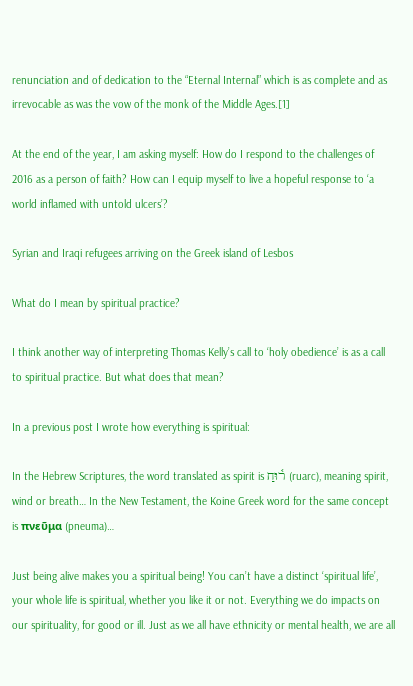renunciation and of dedication to the “Eternal Internal” which is as complete and as irrevocable as was the vow of the monk of the Middle Ages.[1]

At the end of the year, I am asking myself: How do I respond to the challenges of 2016 as a person of faith? How can I equip myself to live a hopeful response to ‘a world inflamed with untold ulcers’?

Syrian and Iraqi refugees arriving on the Greek island of Lesbos

What do I mean by spiritual practice?

I think another way of interpreting Thomas Kelly’s call to ‘holy obedience’ is as a call to spiritual practice. But what does that mean?

In a previous post I wrote how everything is spiritual:

In the Hebrew Scriptures, the word translated as spirit is ר֫וּחַ (ruarc), meaning spirit, wind or breath… In the New Testament, the Koine Greek word for the same concept is πνεῦμα (pneuma)…

Just being alive makes you a spiritual being! You can’t have a distinct ‘spiritual life’, your whole life is spiritual, whether you like it or not. Everything we do impacts on our spirituality, for good or ill. Just as we all have ethnicity or mental health, we are all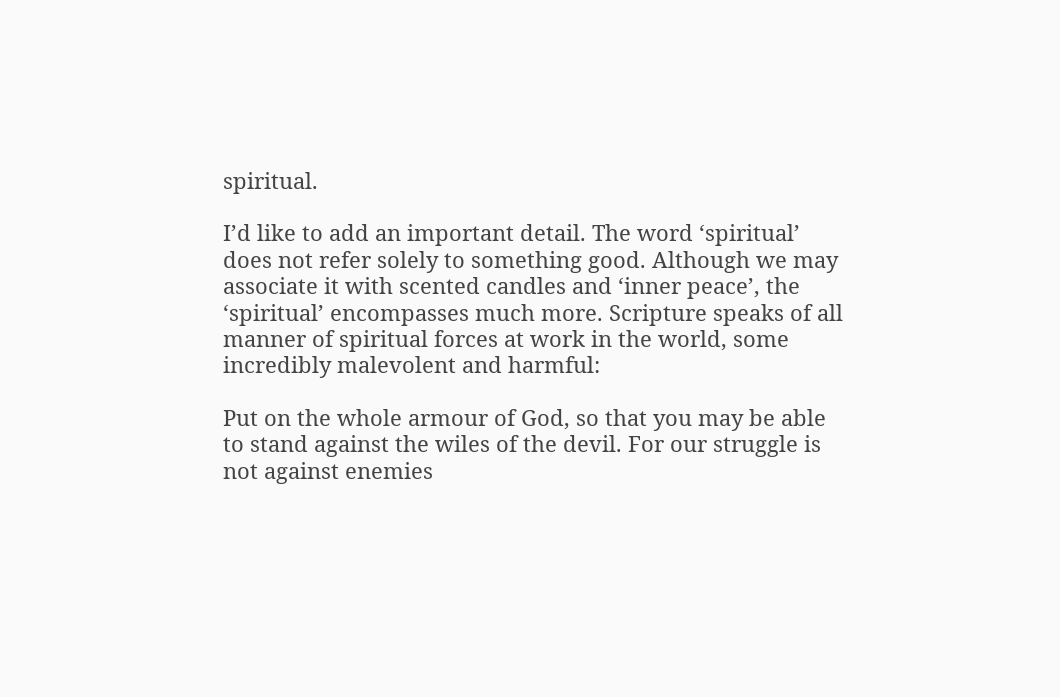spiritual.

I’d like to add an important detail. The word ‘spiritual’ does not refer solely to something good. Although we may associate it with scented candles and ‘inner peace’, the ‘spiritual’ encompasses much more. Scripture speaks of all manner of spiritual forces at work in the world, some incredibly malevolent and harmful:

Put on the whole armour of God, so that you may be able to stand against the wiles of the devil. For our struggle is not against enemies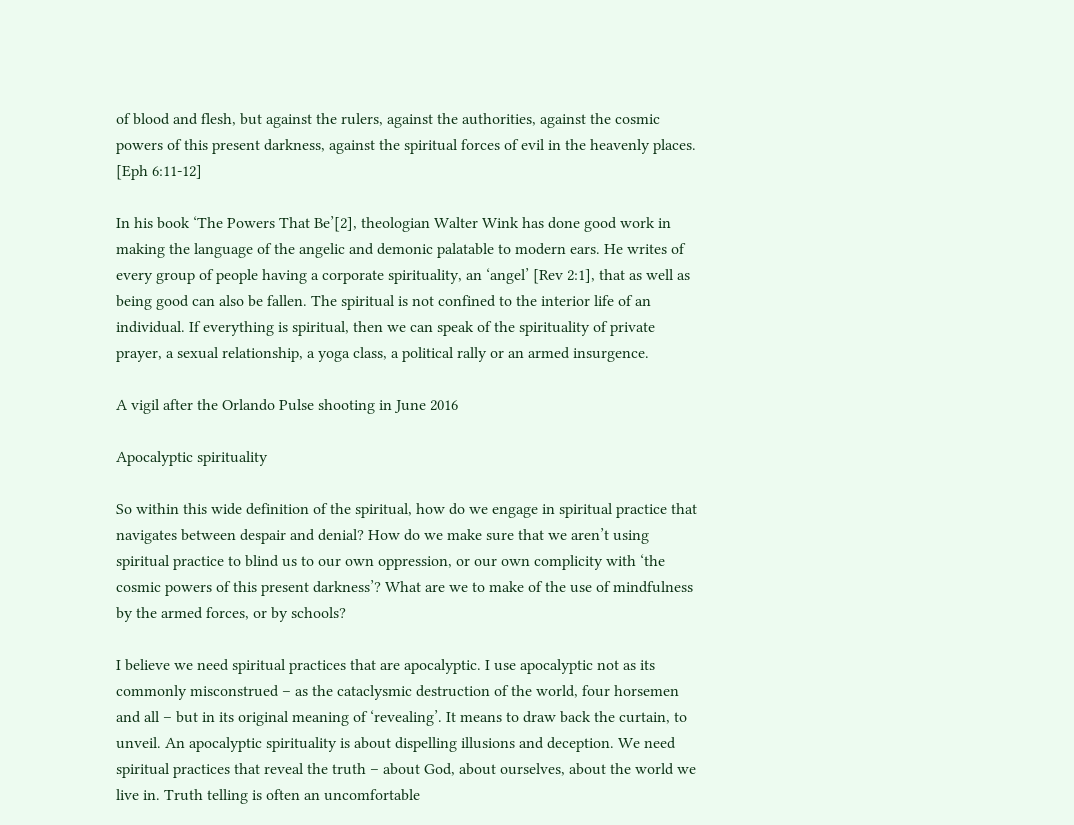of blood and flesh, but against the rulers, against the authorities, against the cosmic powers of this present darkness, against the spiritual forces of evil in the heavenly places. [Eph 6:11-12]

In his book ‘The Powers That Be’[2], theologian Walter Wink has done good work in making the language of the angelic and demonic palatable to modern ears. He writes of every group of people having a corporate spirituality, an ‘angel’ [Rev 2:1], that as well as being good can also be fallen. The spiritual is not confined to the interior life of an individual. If everything is spiritual, then we can speak of the spirituality of private prayer, a sexual relationship, a yoga class, a political rally or an armed insurgence.

A vigil after the Orlando Pulse shooting in June 2016

Apocalyptic spirituality

So within this wide definition of the spiritual, how do we engage in spiritual practice that navigates between despair and denial? How do we make sure that we aren’t using spiritual practice to blind us to our own oppression, or our own complicity with ‘the cosmic powers of this present darkness’? What are we to make of the use of mindfulness by the armed forces, or by schools?

I believe we need spiritual practices that are apocalyptic. I use apocalyptic not as its commonly misconstrued – as the cataclysmic destruction of the world, four horsemen and all – but in its original meaning of ‘revealing’. It means to draw back the curtain, to unveil. An apocalyptic spirituality is about dispelling illusions and deception. We need spiritual practices that reveal the truth – about God, about ourselves, about the world we live in. Truth telling is often an uncomfortable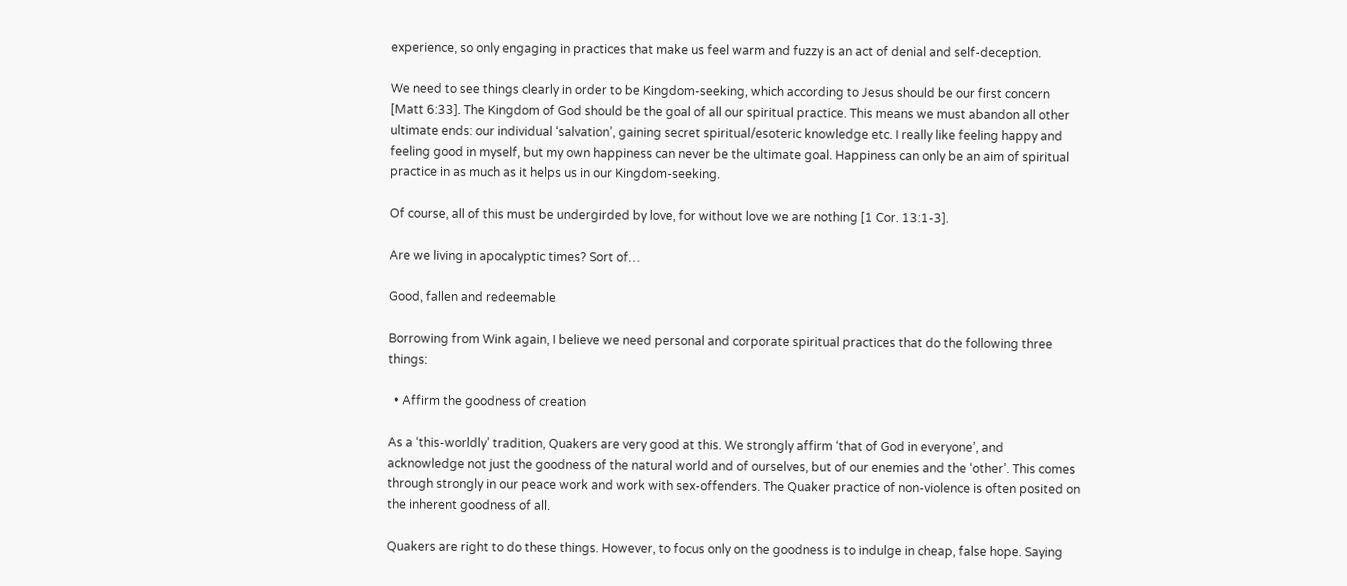experience, so only engaging in practices that make us feel warm and fuzzy is an act of denial and self-deception.

We need to see things clearly in order to be Kingdom-seeking, which according to Jesus should be our first concern [Matt 6:33]. The Kingdom of God should be the goal of all our spiritual practice. This means we must abandon all other ultimate ends: our individual ‘salvation’, gaining secret spiritual/esoteric knowledge etc. I really like feeling happy and feeling good in myself, but my own happiness can never be the ultimate goal. Happiness can only be an aim of spiritual practice in as much as it helps us in our Kingdom-seeking.

Of course, all of this must be undergirded by love, for without love we are nothing [1 Cor. 13:1-3].

Are we living in apocalyptic times? Sort of…

Good, fallen and redeemable

Borrowing from Wink again, I believe we need personal and corporate spiritual practices that do the following three things:

  • Affirm the goodness of creation

As a ‘this-worldly’ tradition, Quakers are very good at this. We strongly affirm ‘that of God in everyone’, and acknowledge not just the goodness of the natural world and of ourselves, but of our enemies and the ‘other’. This comes through strongly in our peace work and work with sex-offenders. The Quaker practice of non-violence is often posited on the inherent goodness of all.

Quakers are right to do these things. However, to focus only on the goodness is to indulge in cheap, false hope. Saying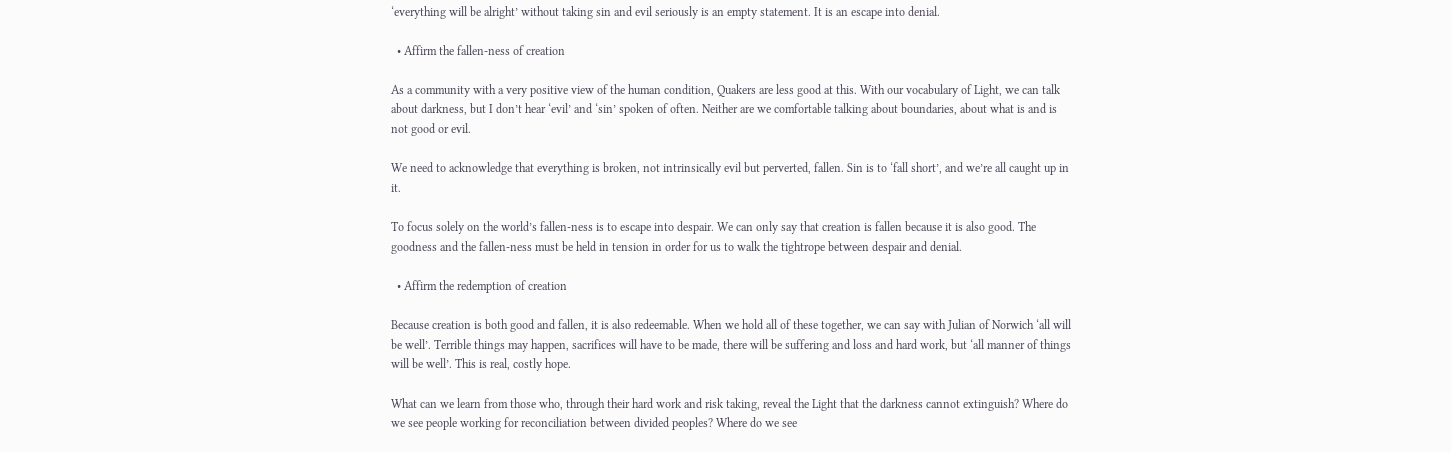‘everything will be alright’ without taking sin and evil seriously is an empty statement. It is an escape into denial.

  • Affirm the fallen-ness of creation

As a community with a very positive view of the human condition, Quakers are less good at this. With our vocabulary of Light, we can talk about darkness, but I don’t hear ‘evil’ and ‘sin’ spoken of often. Neither are we comfortable talking about boundaries, about what is and is not good or evil.

We need to acknowledge that everything is broken, not intrinsically evil but perverted, fallen. Sin is to ‘fall short’, and we’re all caught up in it.

To focus solely on the world’s fallen-ness is to escape into despair. We can only say that creation is fallen because it is also good. The goodness and the fallen-ness must be held in tension in order for us to walk the tightrope between despair and denial.

  • Affirm the redemption of creation

Because creation is both good and fallen, it is also redeemable. When we hold all of these together, we can say with Julian of Norwich ‘all will be well’. Terrible things may happen, sacrifices will have to be made, there will be suffering and loss and hard work, but ‘all manner of things will be well’. This is real, costly hope.

What can we learn from those who, through their hard work and risk taking, reveal the Light that the darkness cannot extinguish? Where do we see people working for reconciliation between divided peoples? Where do we see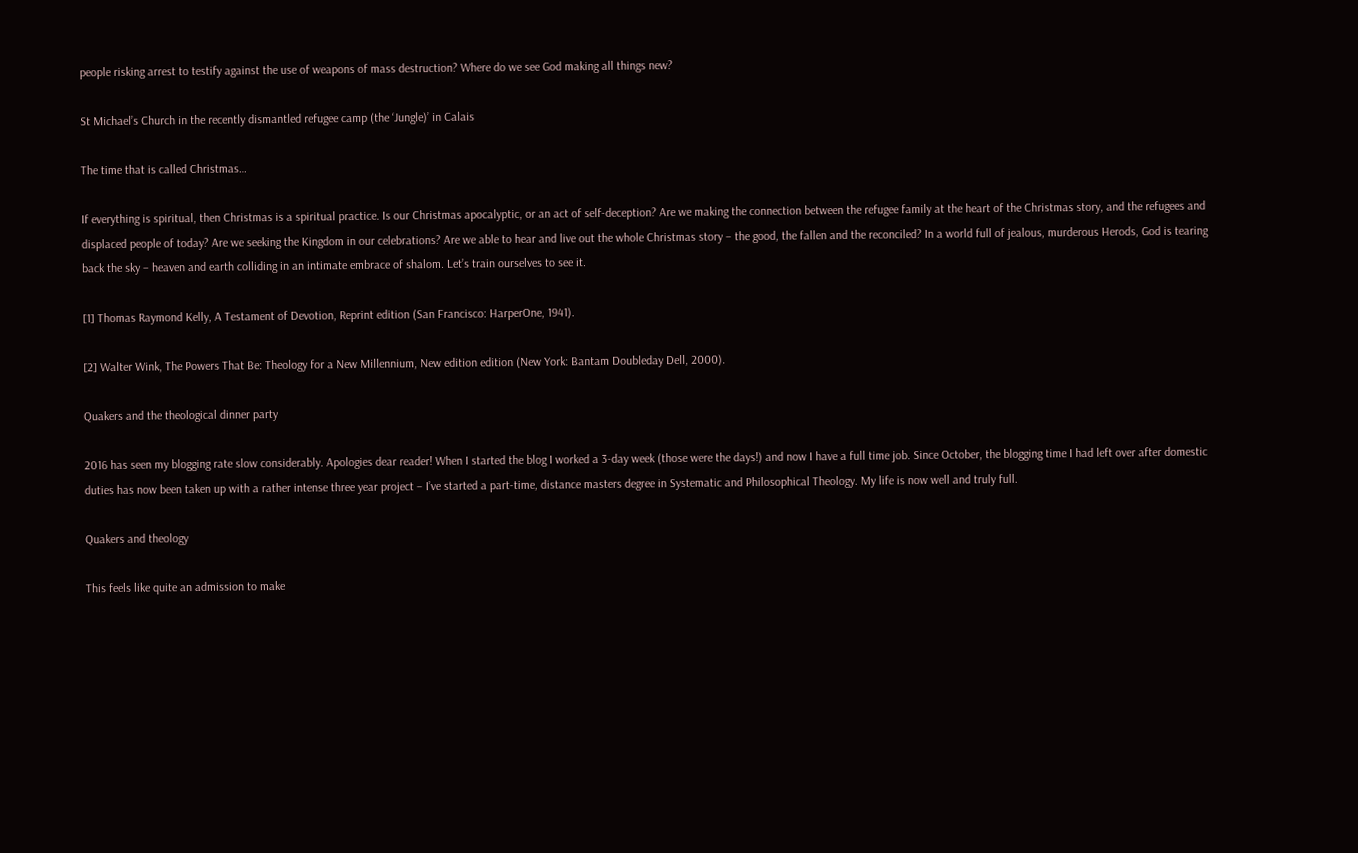people risking arrest to testify against the use of weapons of mass destruction? Where do we see God making all things new?

St Michael’s Church in the recently dismantled refugee camp (the ‘Jungle)’ in Calais

The time that is called Christmas…

If everything is spiritual, then Christmas is a spiritual practice. Is our Christmas apocalyptic, or an act of self-deception? Are we making the connection between the refugee family at the heart of the Christmas story, and the refugees and displaced people of today? Are we seeking the Kingdom in our celebrations? Are we able to hear and live out the whole Christmas story – the good, the fallen and the reconciled? In a world full of jealous, murderous Herods, God is tearing back the sky – heaven and earth colliding in an intimate embrace of shalom. Let’s train ourselves to see it.

[1] Thomas Raymond Kelly, A Testament of Devotion, Reprint edition (San Francisco: HarperOne, 1941).

[2] Walter Wink, The Powers That Be: Theology for a New Millennium, New edition edition (New York: Bantam Doubleday Dell, 2000).

Quakers and the theological dinner party

2016 has seen my blogging rate slow considerably. Apologies dear reader! When I started the blog I worked a 3-day week (those were the days!) and now I have a full time job. Since October, the blogging time I had left over after domestic duties has now been taken up with a rather intense three year project – I’ve started a part-time, distance masters degree in Systematic and Philosophical Theology. My life is now well and truly full.

Quakers and theology

This feels like quite an admission to make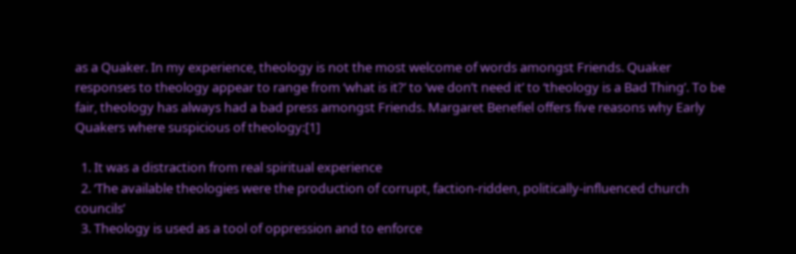as a Quaker. In my experience, theology is not the most welcome of words amongst Friends. Quaker responses to theology appear to range from ‘what is it?’ to ‘we don’t need it’ to ‘theology is a Bad Thing’. To be fair, theology has always had a bad press amongst Friends. Margaret Benefiel offers five reasons why Early Quakers where suspicious of theology:[1]

  1. It was a distraction from real spiritual experience
  2. ‘The available theologies were the production of corrupt, faction-ridden, politically-influenced church councils’
  3. Theology is used as a tool of oppression and to enforce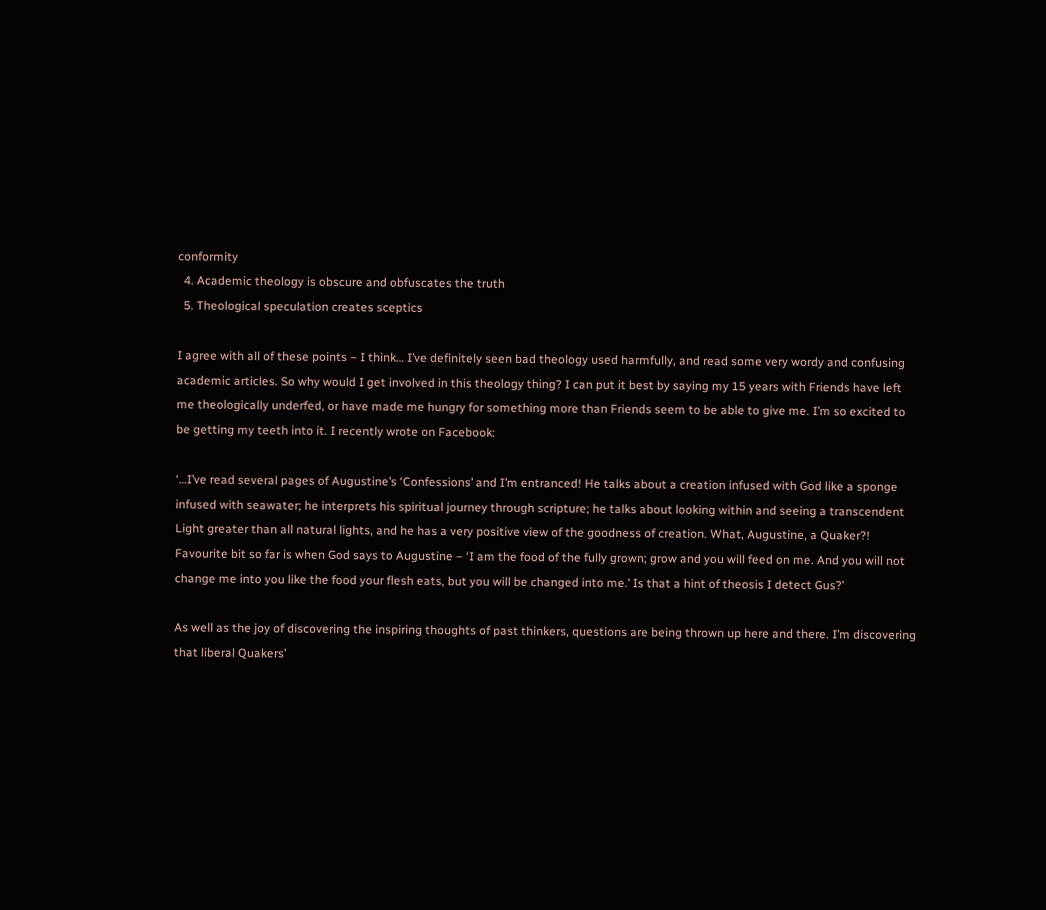conformity
  4. Academic theology is obscure and obfuscates the truth
  5. Theological speculation creates sceptics

I agree with all of these points – I think… I’ve definitely seen bad theology used harmfully, and read some very wordy and confusing academic articles. So why would I get involved in this theology thing? I can put it best by saying my 15 years with Friends have left me theologically underfed, or have made me hungry for something more than Friends seem to be able to give me. I’m so excited to be getting my teeth into it. I recently wrote on Facebook:

‘…I’ve read several pages of Augustine’s ‘Confessions’ and I’m entranced! He talks about a creation infused with God like a sponge infused with seawater; he interprets his spiritual journey through scripture; he talks about looking within and seeing a transcendent Light greater than all natural lights, and he has a very positive view of the goodness of creation. What, Augustine, a Quaker?! Favourite bit so far is when God says to Augustine – ‘I am the food of the fully grown; grow and you will feed on me. And you will not change me into you like the food your flesh eats, but you will be changed into me.’ Is that a hint of theosis I detect Gus?’

As well as the joy of discovering the inspiring thoughts of past thinkers, questions are being thrown up here and there. I’m discovering that liberal Quakers’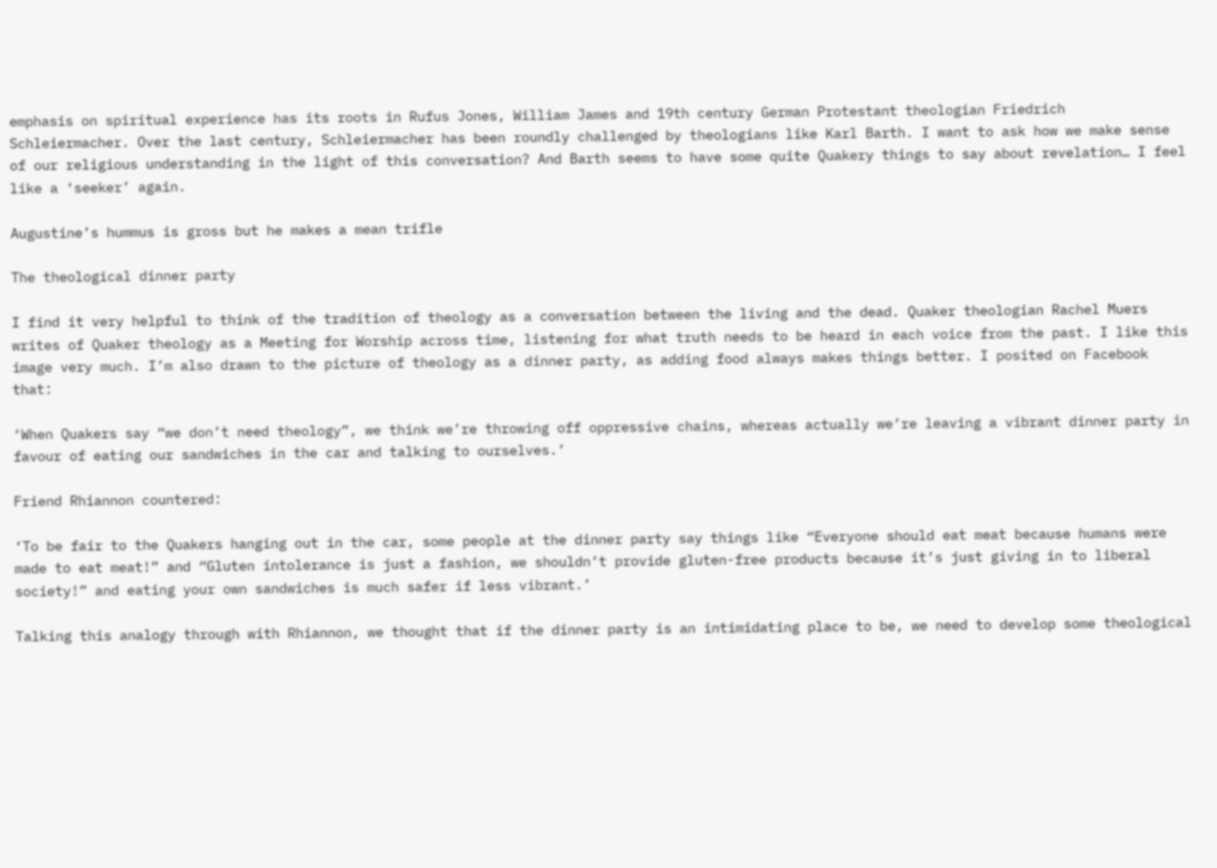emphasis on spiritual experience has its roots in Rufus Jones, William James and 19th century German Protestant theologian Friedrich Schleiermacher. Over the last century, Schleiermacher has been roundly challenged by theologians like Karl Barth. I want to ask how we make sense of our religious understanding in the light of this conversation? And Barth seems to have some quite Quakery things to say about revelation… I feel like a ‘seeker’ again.

Augustine’s hummus is gross but he makes a mean trifle

The theological dinner party

I find it very helpful to think of the tradition of theology as a conversation between the living and the dead. Quaker theologian Rachel Muers writes of Quaker theology as a Meeting for Worship across time, listening for what truth needs to be heard in each voice from the past. I like this image very much. I’m also drawn to the picture of theology as a dinner party, as adding food always makes things better. I posited on Facebook that:

‘When Quakers say “we don’t need theology”, we think we’re throwing off oppressive chains, whereas actually we’re leaving a vibrant dinner party in favour of eating our sandwiches in the car and talking to ourselves.’

Friend Rhiannon countered:

‘To be fair to the Quakers hanging out in the car, some people at the dinner party say things like “Everyone should eat meat because humans were made to eat meat!” and “Gluten intolerance is just a fashion, we shouldn’t provide gluten-free products because it’s just giving in to liberal society!” and eating your own sandwiches is much safer if less vibrant.’

Talking this analogy through with Rhiannon, we thought that if the dinner party is an intimidating place to be, we need to develop some theological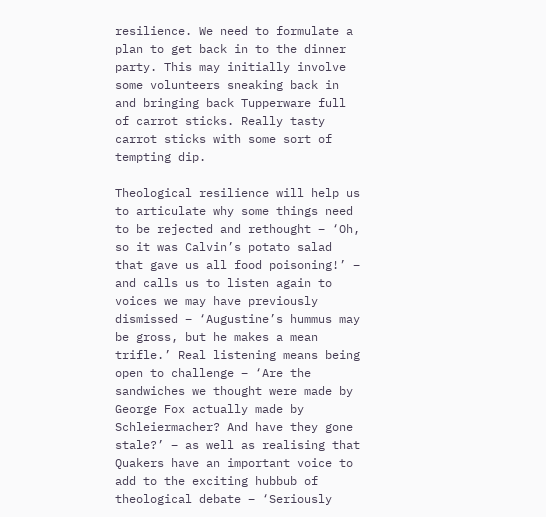resilience. We need to formulate a plan to get back in to the dinner party. This may initially involve some volunteers sneaking back in and bringing back Tupperware full of carrot sticks. Really tasty carrot sticks with some sort of tempting dip.

Theological resilience will help us to articulate why some things need to be rejected and rethought – ‘Oh, so it was Calvin’s potato salad that gave us all food poisoning!’ – and calls us to listen again to voices we may have previously dismissed – ‘Augustine’s hummus may be gross, but he makes a mean trifle.’ Real listening means being open to challenge – ‘Are the sandwiches we thought were made by George Fox actually made by Schleiermacher? And have they gone stale?’ – as well as realising that Quakers have an important voice to add to the exciting hubbub of theological debate – ‘Seriously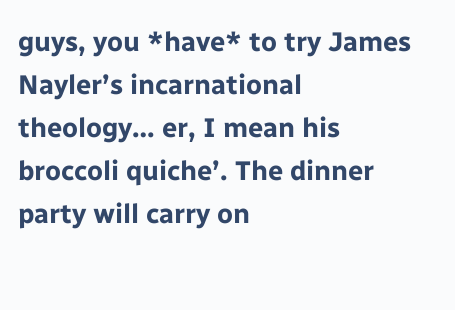guys, you *have* to try James Nayler’s incarnational theology… er, I mean his broccoli quiche’. The dinner party will carry on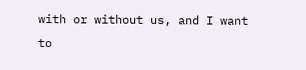with or without us, and I want to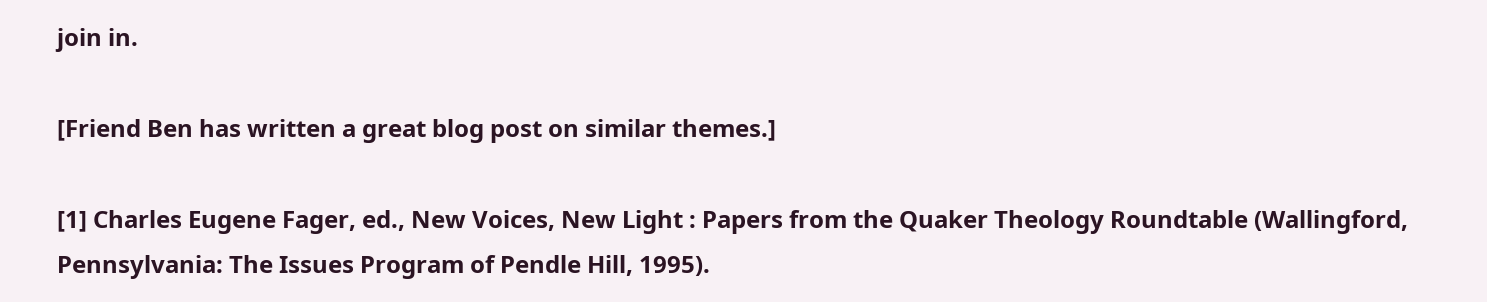join in.

[Friend Ben has written a great blog post on similar themes.]

[1] Charles Eugene Fager, ed., New Voices, New Light : Papers from the Quaker Theology Roundtable (Wallingford, Pennsylvania: The Issues Program of Pendle Hill, 1995).